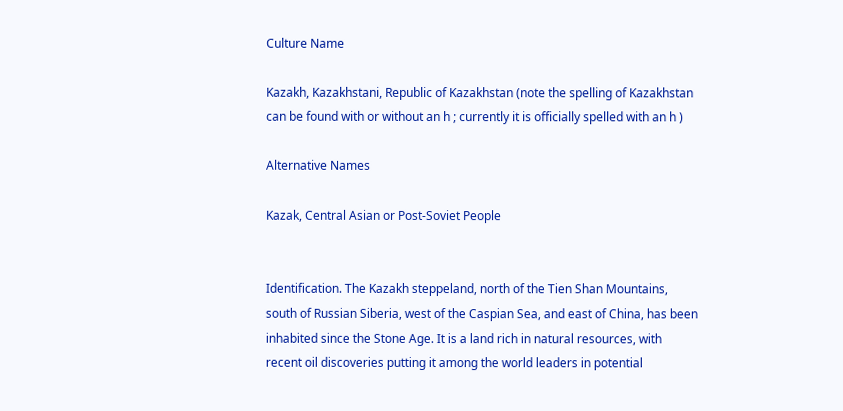Culture Name

Kazakh, Kazakhstani, Republic of Kazakhstan (note the spelling of Kazakhstan can be found with or without an h ; currently it is officially spelled with an h )

Alternative Names

Kazak, Central Asian or Post-Soviet People


Identification. The Kazakh steppeland, north of the Tien Shan Mountains, south of Russian Siberia, west of the Caspian Sea, and east of China, has been inhabited since the Stone Age. It is a land rich in natural resources, with recent oil discoveries putting it among the world leaders in potential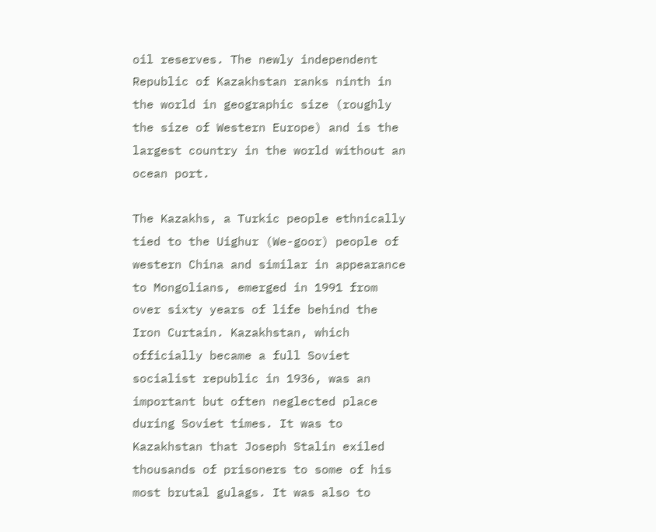oil reserves. The newly independent Republic of Kazakhstan ranks ninth in the world in geographic size (roughly the size of Western Europe) and is the largest country in the world without an ocean port.

The Kazakhs, a Turkic people ethnically tied to the Uighur (We-goor) people of western China and similar in appearance to Mongolians, emerged in 1991 from over sixty years of life behind the Iron Curtain. Kazakhstan, which officially became a full Soviet socialist republic in 1936, was an important but often neglected place during Soviet times. It was to Kazakhstan that Joseph Stalin exiled thousands of prisoners to some of his most brutal gulags. It was also to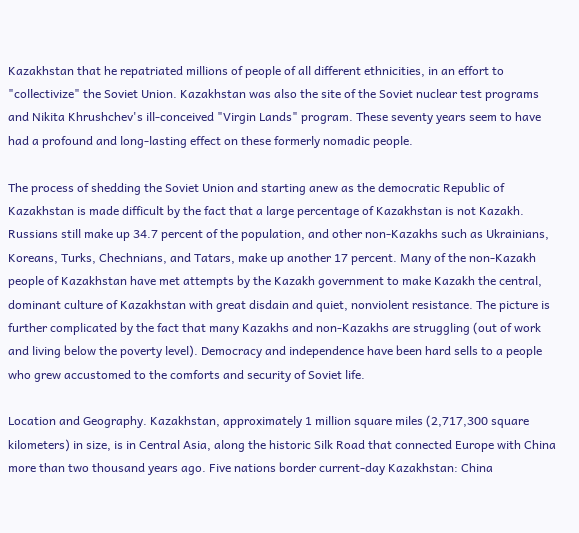Kazakhstan that he repatriated millions of people of all different ethnicities, in an effort to "collectivize" the Soviet Union. Kazakhstan was also the site of the Soviet nuclear test programs and Nikita Khrushchev's ill-conceived "Virgin Lands" program. These seventy years seem to have had a profound and long-lasting effect on these formerly nomadic people.

The process of shedding the Soviet Union and starting anew as the democratic Republic of Kazakhstan is made difficult by the fact that a large percentage of Kazakhstan is not Kazakh. Russians still make up 34.7 percent of the population, and other non-Kazakhs such as Ukrainians, Koreans, Turks, Chechnians, and Tatars, make up another 17 percent. Many of the non-Kazakh people of Kazakhstan have met attempts by the Kazakh government to make Kazakh the central, dominant culture of Kazakhstan with great disdain and quiet, nonviolent resistance. The picture is further complicated by the fact that many Kazakhs and non-Kazakhs are struggling (out of work and living below the poverty level). Democracy and independence have been hard sells to a people who grew accustomed to the comforts and security of Soviet life.

Location and Geography. Kazakhstan, approximately 1 million square miles (2,717,300 square kilometers) in size, is in Central Asia, along the historic Silk Road that connected Europe with China more than two thousand years ago. Five nations border current-day Kazakhstan: China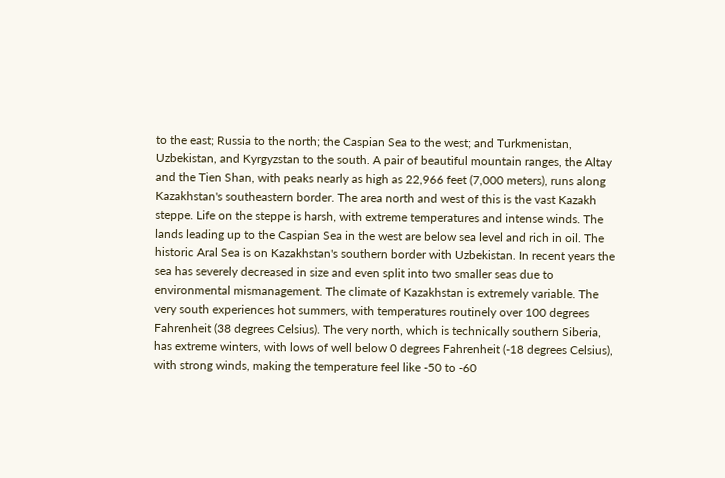to the east; Russia to the north; the Caspian Sea to the west; and Turkmenistan, Uzbekistan, and Kyrgyzstan to the south. A pair of beautiful mountain ranges, the Altay and the Tien Shan, with peaks nearly as high as 22,966 feet (7,000 meters), runs along Kazakhstan's southeastern border. The area north and west of this is the vast Kazakh steppe. Life on the steppe is harsh, with extreme temperatures and intense winds. The lands leading up to the Caspian Sea in the west are below sea level and rich in oil. The historic Aral Sea is on Kazakhstan's southern border with Uzbekistan. In recent years the sea has severely decreased in size and even split into two smaller seas due to environmental mismanagement. The climate of Kazakhstan is extremely variable. The very south experiences hot summers, with temperatures routinely over 100 degrees Fahrenheit (38 degrees Celsius). The very north, which is technically southern Siberia, has extreme winters, with lows of well below 0 degrees Fahrenheit (-18 degrees Celsius), with strong winds, making the temperature feel like -50 to -60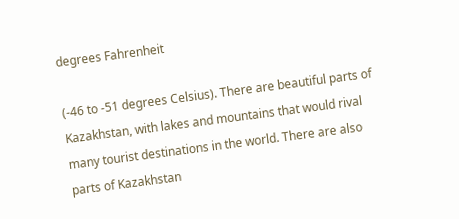degrees Fahrenheit

(-46 to -51 degrees Celsius). There are beautiful parts of Kazakhstan, with lakes and mountains that would rival many tourist destinations in the world. There are also parts of Kazakhstan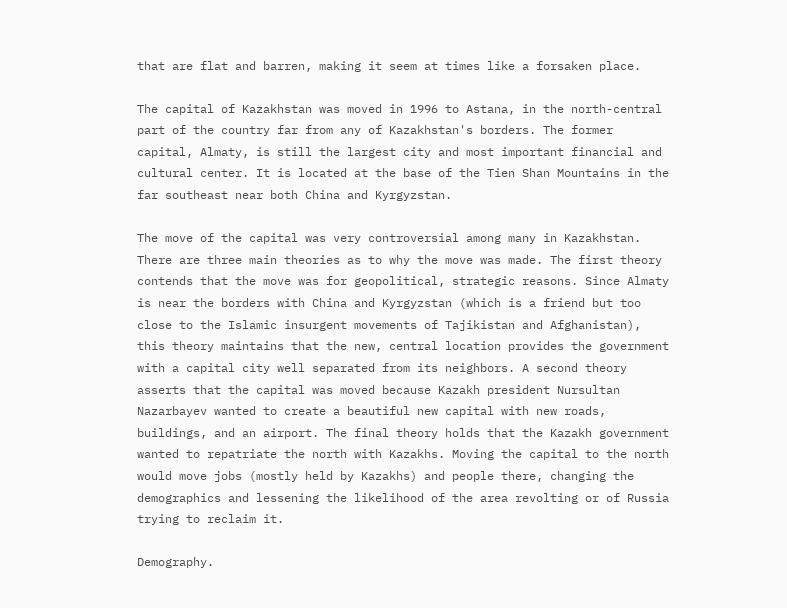that are flat and barren, making it seem at times like a forsaken place.

The capital of Kazakhstan was moved in 1996 to Astana, in the north-central part of the country far from any of Kazakhstan's borders. The former capital, Almaty, is still the largest city and most important financial and cultural center. It is located at the base of the Tien Shan Mountains in the far southeast near both China and Kyrgyzstan.

The move of the capital was very controversial among many in Kazakhstan. There are three main theories as to why the move was made. The first theory contends that the move was for geopolitical, strategic reasons. Since Almaty is near the borders with China and Kyrgyzstan (which is a friend but too close to the Islamic insurgent movements of Tajikistan and Afghanistan), this theory maintains that the new, central location provides the government with a capital city well separated from its neighbors. A second theory asserts that the capital was moved because Kazakh president Nursultan Nazarbayev wanted to create a beautiful new capital with new roads, buildings, and an airport. The final theory holds that the Kazakh government wanted to repatriate the north with Kazakhs. Moving the capital to the north would move jobs (mostly held by Kazakhs) and people there, changing the demographics and lessening the likelihood of the area revolting or of Russia trying to reclaim it.

Demography.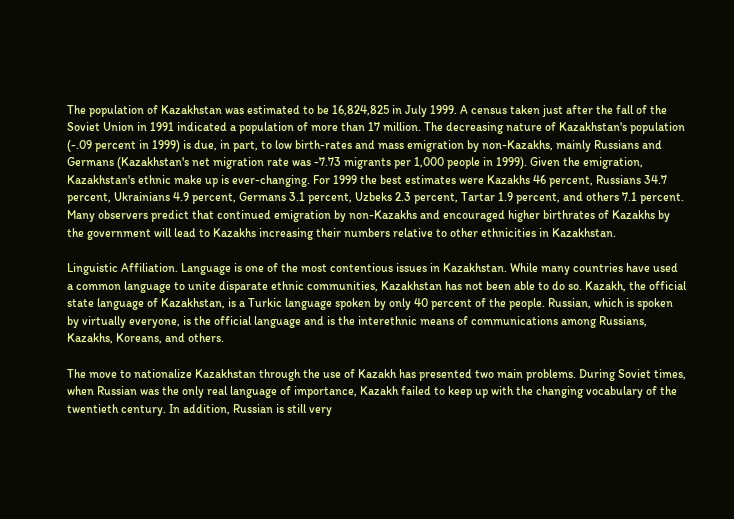The population of Kazakhstan was estimated to be 16,824,825 in July 1999. A census taken just after the fall of the Soviet Union in 1991 indicated a population of more than 17 million. The decreasing nature of Kazakhstan's population (-.09 percent in 1999) is due, in part, to low birth-rates and mass emigration by non-Kazakhs, mainly Russians and Germans (Kazakhstan's net migration rate was -7.73 migrants per 1,000 people in 1999). Given the emigration, Kazakhstan's ethnic make up is ever-changing. For 1999 the best estimates were Kazakhs 46 percent, Russians 34.7 percent, Ukrainians 4.9 percent, Germans 3.1 percent, Uzbeks 2.3 percent, Tartar 1.9 percent, and others 7.1 percent. Many observers predict that continued emigration by non-Kazakhs and encouraged higher birthrates of Kazakhs by the government will lead to Kazakhs increasing their numbers relative to other ethnicities in Kazakhstan.

Linguistic Affiliation. Language is one of the most contentious issues in Kazakhstan. While many countries have used a common language to unite disparate ethnic communities, Kazakhstan has not been able to do so. Kazakh, the official state language of Kazakhstan, is a Turkic language spoken by only 40 percent of the people. Russian, which is spoken by virtually everyone, is the official language and is the interethnic means of communications among Russians, Kazakhs, Koreans, and others.

The move to nationalize Kazakhstan through the use of Kazakh has presented two main problems. During Soviet times, when Russian was the only real language of importance, Kazakh failed to keep up with the changing vocabulary of the twentieth century. In addition, Russian is still very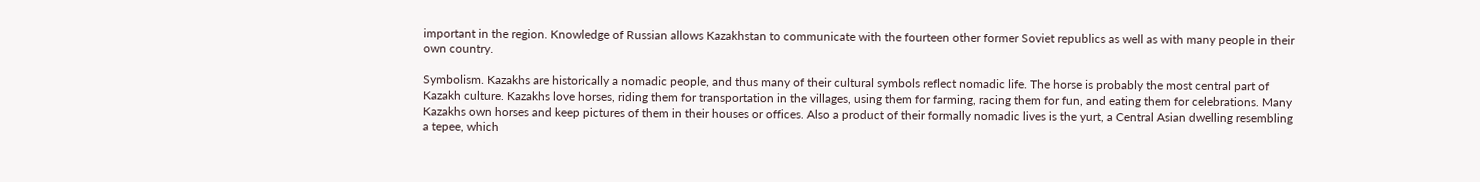important in the region. Knowledge of Russian allows Kazakhstan to communicate with the fourteen other former Soviet republics as well as with many people in their own country.

Symbolism. Kazakhs are historically a nomadic people, and thus many of their cultural symbols reflect nomadic life. The horse is probably the most central part of Kazakh culture. Kazakhs love horses, riding them for transportation in the villages, using them for farming, racing them for fun, and eating them for celebrations. Many Kazakhs own horses and keep pictures of them in their houses or offices. Also a product of their formally nomadic lives is the yurt, a Central Asian dwelling resembling a tepee, which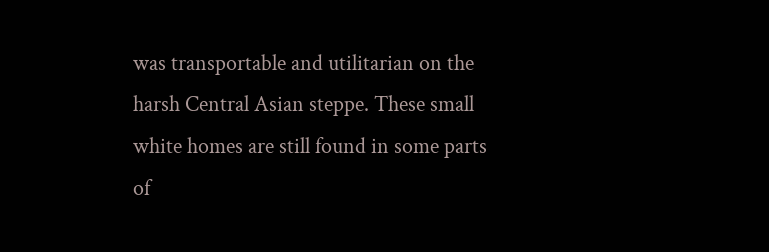was transportable and utilitarian on the harsh Central Asian steppe. These small white homes are still found in some parts of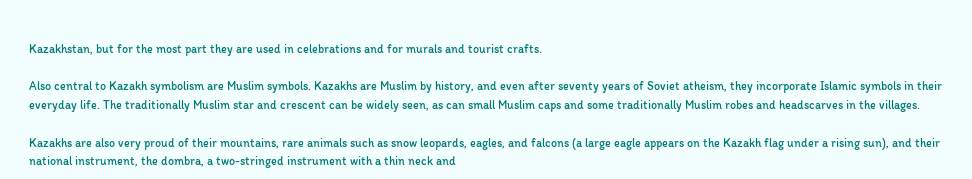Kazakhstan, but for the most part they are used in celebrations and for murals and tourist crafts.

Also central to Kazakh symbolism are Muslim symbols. Kazakhs are Muslim by history, and even after seventy years of Soviet atheism, they incorporate Islamic symbols in their everyday life. The traditionally Muslim star and crescent can be widely seen, as can small Muslim caps and some traditionally Muslim robes and headscarves in the villages.

Kazakhs are also very proud of their mountains, rare animals such as snow leopards, eagles, and falcons (a large eagle appears on the Kazakh flag under a rising sun), and their national instrument, the dombra, a two-stringed instrument with a thin neck and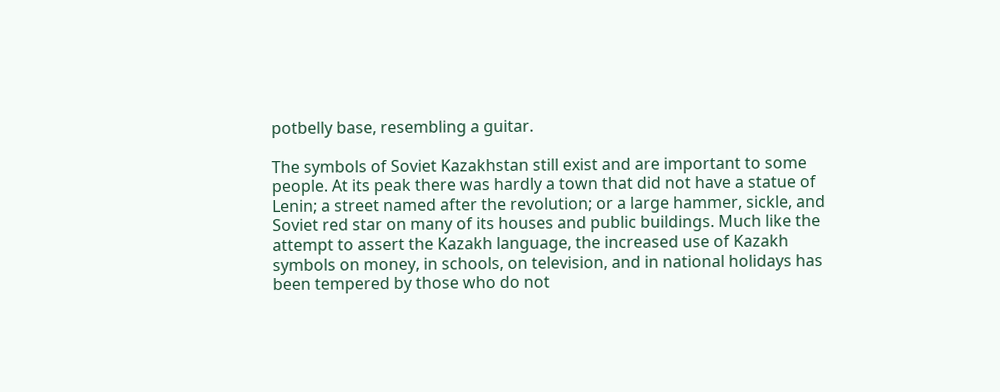potbelly base, resembling a guitar.

The symbols of Soviet Kazakhstan still exist and are important to some people. At its peak there was hardly a town that did not have a statue of Lenin; a street named after the revolution; or a large hammer, sickle, and Soviet red star on many of its houses and public buildings. Much like the attempt to assert the Kazakh language, the increased use of Kazakh symbols on money, in schools, on television, and in national holidays has been tempered by those who do not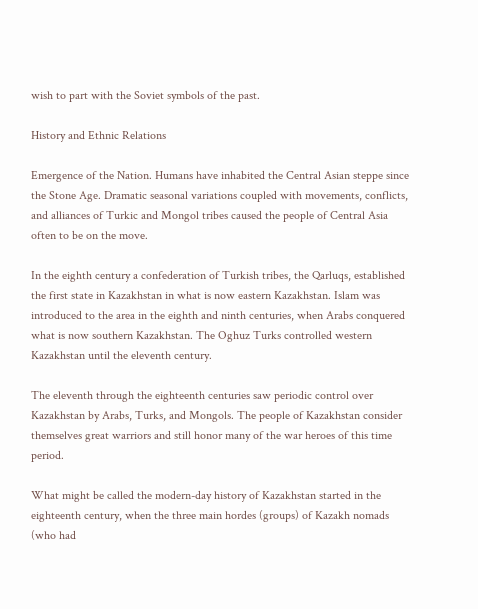wish to part with the Soviet symbols of the past.

History and Ethnic Relations

Emergence of the Nation. Humans have inhabited the Central Asian steppe since the Stone Age. Dramatic seasonal variations coupled with movements, conflicts, and alliances of Turkic and Mongol tribes caused the people of Central Asia often to be on the move.

In the eighth century a confederation of Turkish tribes, the Qarluqs, established the first state in Kazakhstan in what is now eastern Kazakhstan. Islam was introduced to the area in the eighth and ninth centuries, when Arabs conquered what is now southern Kazakhstan. The Oghuz Turks controlled western Kazakhstan until the eleventh century.

The eleventh through the eighteenth centuries saw periodic control over Kazakhstan by Arabs, Turks, and Mongols. The people of Kazakhstan consider themselves great warriors and still honor many of the war heroes of this time period.

What might be called the modern-day history of Kazakhstan started in the eighteenth century, when the three main hordes (groups) of Kazakh nomads (who had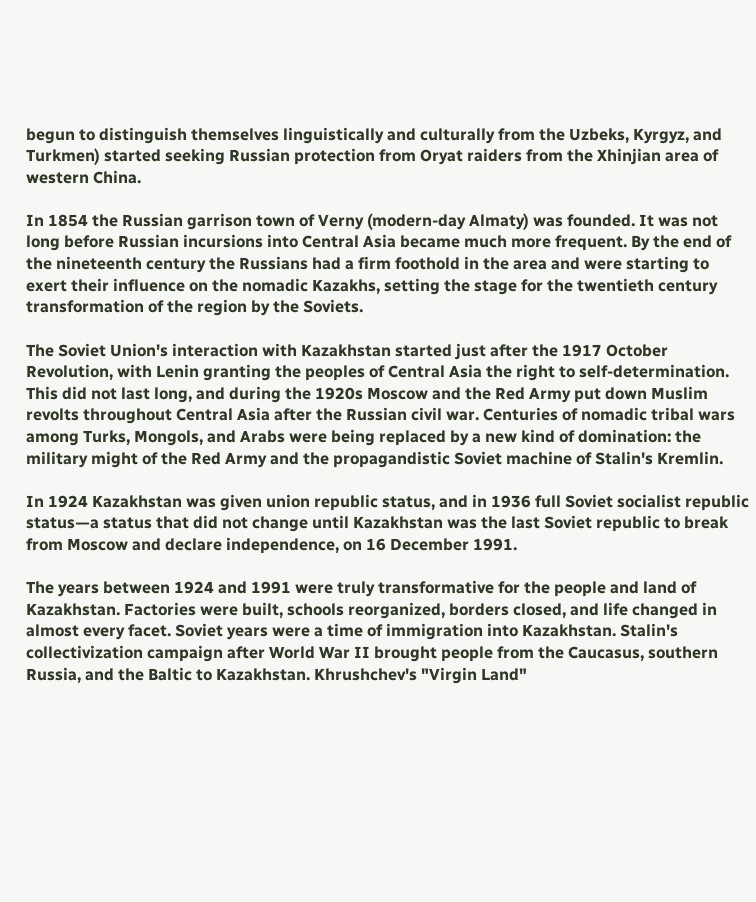begun to distinguish themselves linguistically and culturally from the Uzbeks, Kyrgyz, and Turkmen) started seeking Russian protection from Oryat raiders from the Xhinjian area of western China.

In 1854 the Russian garrison town of Verny (modern-day Almaty) was founded. It was not long before Russian incursions into Central Asia became much more frequent. By the end of the nineteenth century the Russians had a firm foothold in the area and were starting to exert their influence on the nomadic Kazakhs, setting the stage for the twentieth century transformation of the region by the Soviets.

The Soviet Union's interaction with Kazakhstan started just after the 1917 October Revolution, with Lenin granting the peoples of Central Asia the right to self-determination. This did not last long, and during the 1920s Moscow and the Red Army put down Muslim revolts throughout Central Asia after the Russian civil war. Centuries of nomadic tribal wars among Turks, Mongols, and Arabs were being replaced by a new kind of domination: the military might of the Red Army and the propagandistic Soviet machine of Stalin's Kremlin.

In 1924 Kazakhstan was given union republic status, and in 1936 full Soviet socialist republic status—a status that did not change until Kazakhstan was the last Soviet republic to break from Moscow and declare independence, on 16 December 1991.

The years between 1924 and 1991 were truly transformative for the people and land of Kazakhstan. Factories were built, schools reorganized, borders closed, and life changed in almost every facet. Soviet years were a time of immigration into Kazakhstan. Stalin's collectivization campaign after World War II brought people from the Caucasus, southern Russia, and the Baltic to Kazakhstan. Khrushchev's "Virgin Land"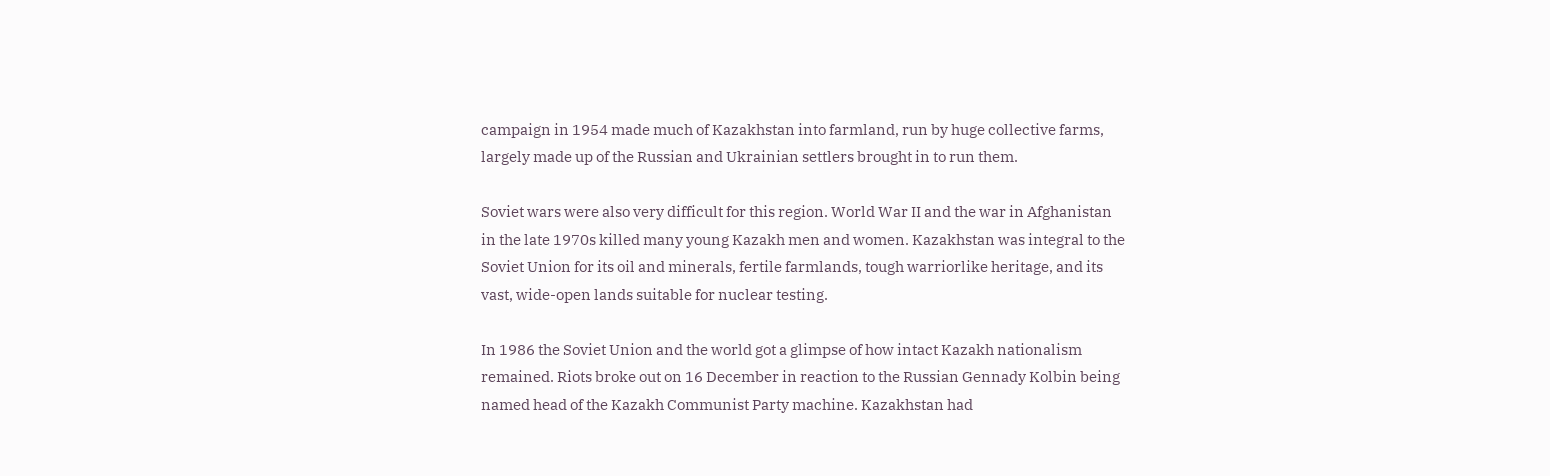campaign in 1954 made much of Kazakhstan into farmland, run by huge collective farms, largely made up of the Russian and Ukrainian settlers brought in to run them.

Soviet wars were also very difficult for this region. World War II and the war in Afghanistan in the late 1970s killed many young Kazakh men and women. Kazakhstan was integral to the Soviet Union for its oil and minerals, fertile farmlands, tough warriorlike heritage, and its vast, wide-open lands suitable for nuclear testing.

In 1986 the Soviet Union and the world got a glimpse of how intact Kazakh nationalism remained. Riots broke out on 16 December in reaction to the Russian Gennady Kolbin being named head of the Kazakh Communist Party machine. Kazakhstan had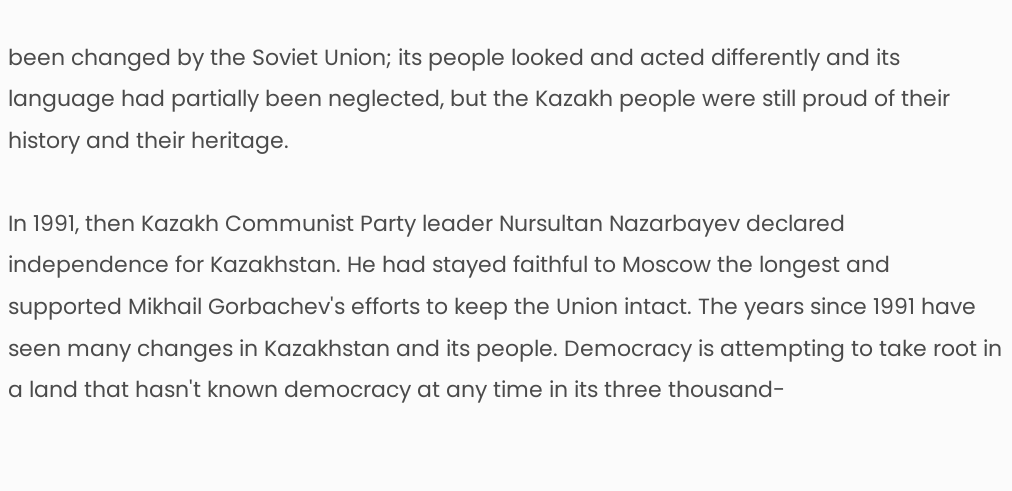been changed by the Soviet Union; its people looked and acted differently and its language had partially been neglected, but the Kazakh people were still proud of their history and their heritage.

In 1991, then Kazakh Communist Party leader Nursultan Nazarbayev declared independence for Kazakhstan. He had stayed faithful to Moscow the longest and supported Mikhail Gorbachev's efforts to keep the Union intact. The years since 1991 have seen many changes in Kazakhstan and its people. Democracy is attempting to take root in a land that hasn't known democracy at any time in its three thousand-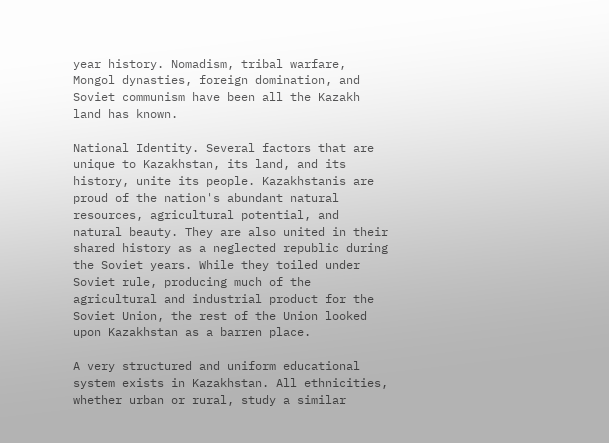year history. Nomadism, tribal warfare, Mongol dynasties, foreign domination, and Soviet communism have been all the Kazakh land has known.

National Identity. Several factors that are unique to Kazakhstan, its land, and its history, unite its people. Kazakhstanis are proud of the nation's abundant natural resources, agricultural potential, and natural beauty. They are also united in their shared history as a neglected republic during the Soviet years. While they toiled under Soviet rule, producing much of the agricultural and industrial product for the Soviet Union, the rest of the Union looked upon Kazakhstan as a barren place.

A very structured and uniform educational system exists in Kazakhstan. All ethnicities, whether urban or rural, study a similar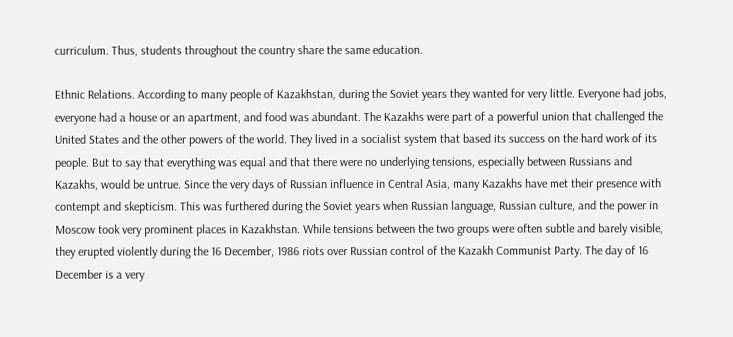curriculum. Thus, students throughout the country share the same education.

Ethnic Relations. According to many people of Kazakhstan, during the Soviet years they wanted for very little. Everyone had jobs, everyone had a house or an apartment, and food was abundant. The Kazakhs were part of a powerful union that challenged the United States and the other powers of the world. They lived in a socialist system that based its success on the hard work of its people. But to say that everything was equal and that there were no underlying tensions, especially between Russians and Kazakhs, would be untrue. Since the very days of Russian influence in Central Asia, many Kazakhs have met their presence with contempt and skepticism. This was furthered during the Soviet years when Russian language, Russian culture, and the power in Moscow took very prominent places in Kazakhstan. While tensions between the two groups were often subtle and barely visible, they erupted violently during the 16 December, 1986 riots over Russian control of the Kazakh Communist Party. The day of 16 December is a very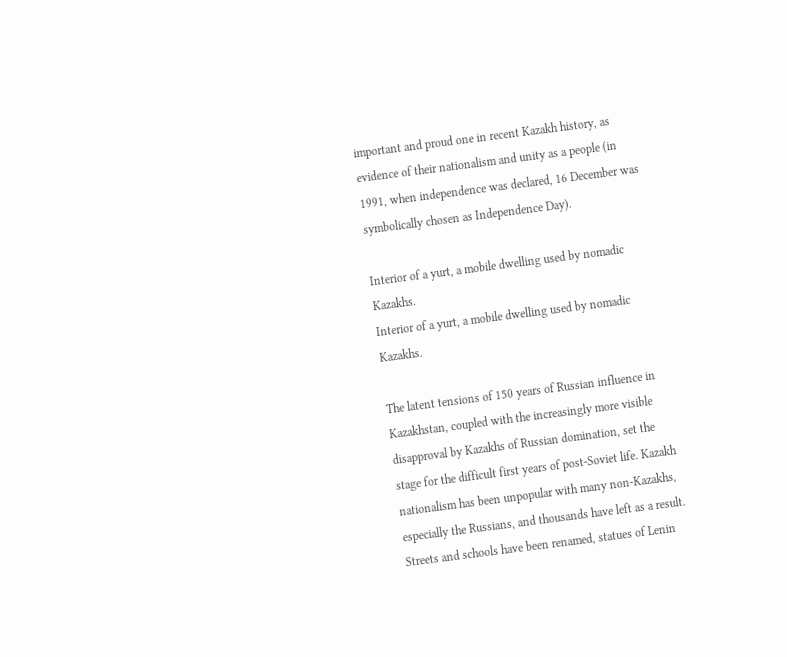important and proud one in recent Kazakh history, as evidence of their nationalism and unity as a people (in 1991, when independence was declared, 16 December was symbolically chosen as Independence Day).

Interior of a yurt, a mobile dwelling used by nomadic Kazakhs.
Interior of a yurt, a mobile dwelling used by nomadic Kazakhs.

The latent tensions of 150 years of Russian influence in Kazakhstan, coupled with the increasingly more visible disapproval by Kazakhs of Russian domination, set the stage for the difficult first years of post-Soviet life. Kazakh nationalism has been unpopular with many non-Kazakhs, especially the Russians, and thousands have left as a result. Streets and schools have been renamed, statues of Lenin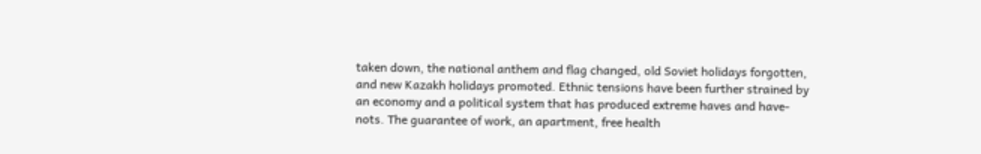taken down, the national anthem and flag changed, old Soviet holidays forgotten, and new Kazakh holidays promoted. Ethnic tensions have been further strained by an economy and a political system that has produced extreme haves and have-nots. The guarantee of work, an apartment, free health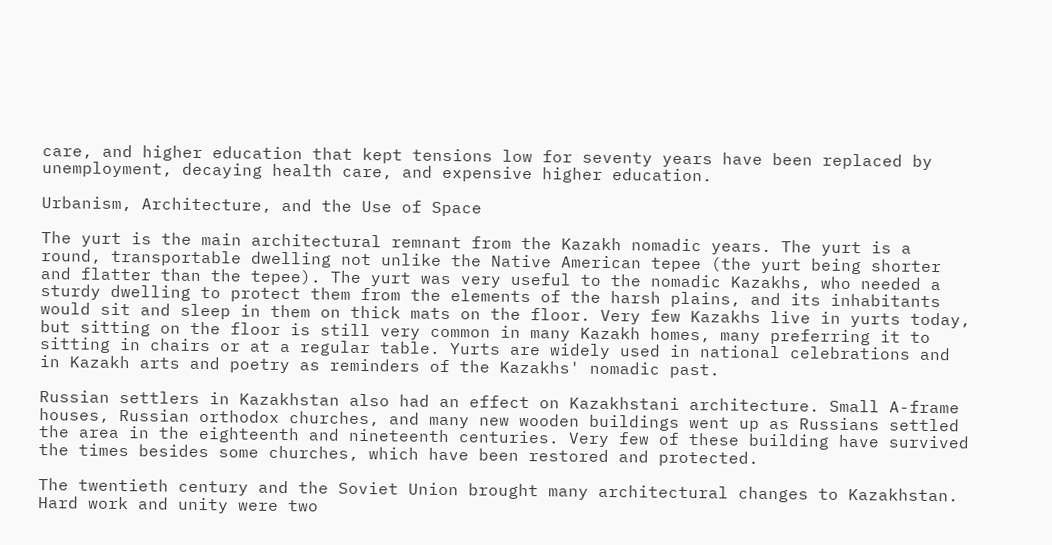care, and higher education that kept tensions low for seventy years have been replaced by unemployment, decaying health care, and expensive higher education.

Urbanism, Architecture, and the Use of Space

The yurt is the main architectural remnant from the Kazakh nomadic years. The yurt is a round, transportable dwelling not unlike the Native American tepee (the yurt being shorter and flatter than the tepee). The yurt was very useful to the nomadic Kazakhs, who needed a sturdy dwelling to protect them from the elements of the harsh plains, and its inhabitants would sit and sleep in them on thick mats on the floor. Very few Kazakhs live in yurts today, but sitting on the floor is still very common in many Kazakh homes, many preferring it to sitting in chairs or at a regular table. Yurts are widely used in national celebrations and in Kazakh arts and poetry as reminders of the Kazakhs' nomadic past.

Russian settlers in Kazakhstan also had an effect on Kazakhstani architecture. Small A-frame houses, Russian orthodox churches, and many new wooden buildings went up as Russians settled the area in the eighteenth and nineteenth centuries. Very few of these building have survived the times besides some churches, which have been restored and protected.

The twentieth century and the Soviet Union brought many architectural changes to Kazakhstan. Hard work and unity were two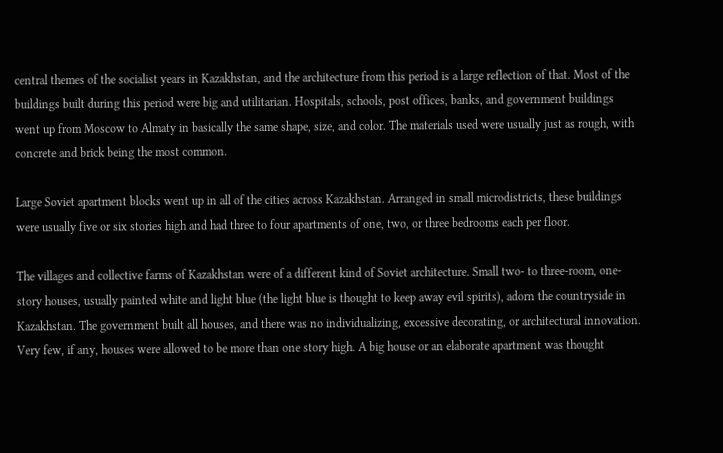central themes of the socialist years in Kazakhstan, and the architecture from this period is a large reflection of that. Most of the buildings built during this period were big and utilitarian. Hospitals, schools, post offices, banks, and government buildings went up from Moscow to Almaty in basically the same shape, size, and color. The materials used were usually just as rough, with concrete and brick being the most common.

Large Soviet apartment blocks went up in all of the cities across Kazakhstan. Arranged in small microdistricts, these buildings were usually five or six stories high and had three to four apartments of one, two, or three bedrooms each per floor.

The villages and collective farms of Kazakhstan were of a different kind of Soviet architecture. Small two- to three-room, one-story houses, usually painted white and light blue (the light blue is thought to keep away evil spirits), adorn the countryside in Kazakhstan. The government built all houses, and there was no individualizing, excessive decorating, or architectural innovation. Very few, if any, houses were allowed to be more than one story high. A big house or an elaborate apartment was thought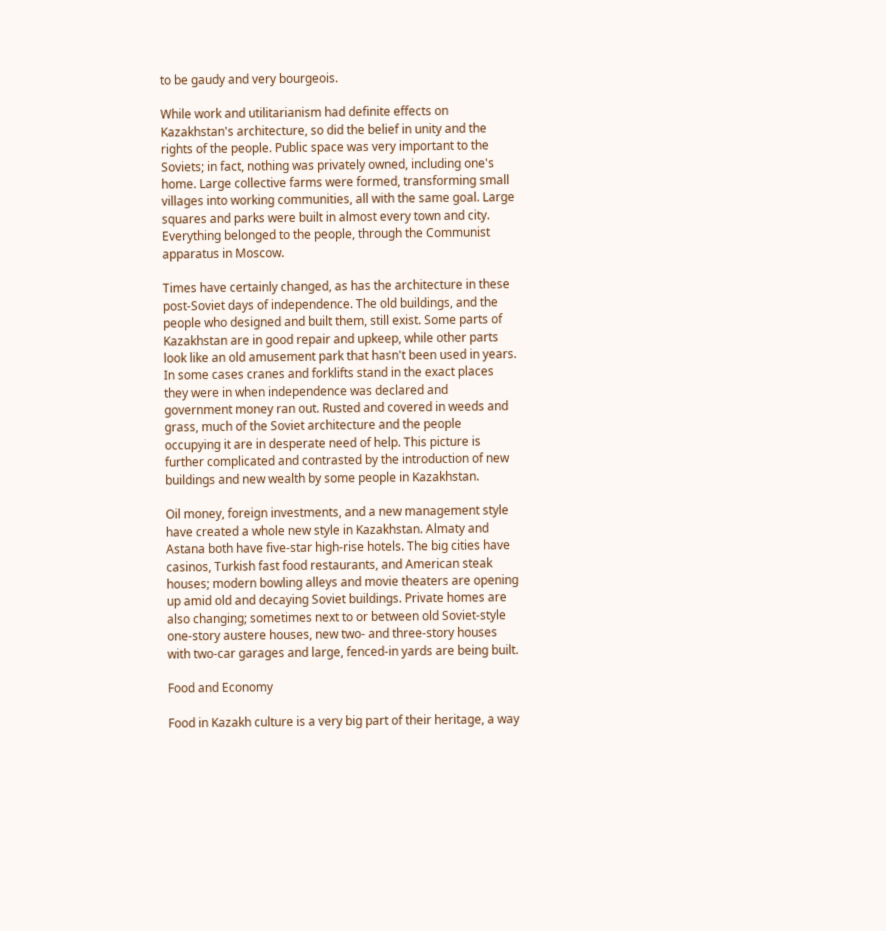to be gaudy and very bourgeois.

While work and utilitarianism had definite effects on Kazakhstan's architecture, so did the belief in unity and the rights of the people. Public space was very important to the Soviets; in fact, nothing was privately owned, including one's home. Large collective farms were formed, transforming small villages into working communities, all with the same goal. Large squares and parks were built in almost every town and city. Everything belonged to the people, through the Communist apparatus in Moscow.

Times have certainly changed, as has the architecture in these post-Soviet days of independence. The old buildings, and the people who designed and built them, still exist. Some parts of Kazakhstan are in good repair and upkeep, while other parts look like an old amusement park that hasn't been used in years. In some cases cranes and forklifts stand in the exact places they were in when independence was declared and government money ran out. Rusted and covered in weeds and grass, much of the Soviet architecture and the people occupying it are in desperate need of help. This picture is further complicated and contrasted by the introduction of new buildings and new wealth by some people in Kazakhstan.

Oil money, foreign investments, and a new management style have created a whole new style in Kazakhstan. Almaty and Astana both have five-star high-rise hotels. The big cities have casinos, Turkish fast food restaurants, and American steak houses; modern bowling alleys and movie theaters are opening up amid old and decaying Soviet buildings. Private homes are also changing; sometimes next to or between old Soviet-style one-story austere houses, new two- and three-story houses with two-car garages and large, fenced-in yards are being built.

Food and Economy

Food in Kazakh culture is a very big part of their heritage, a way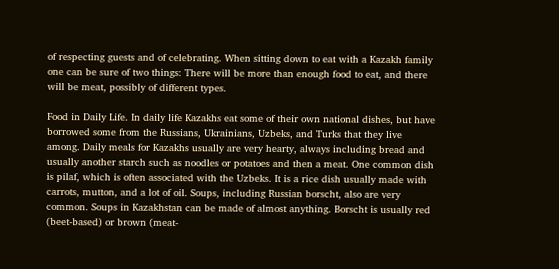of respecting guests and of celebrating. When sitting down to eat with a Kazakh family one can be sure of two things: There will be more than enough food to eat, and there will be meat, possibly of different types.

Food in Daily Life. In daily life Kazakhs eat some of their own national dishes, but have borrowed some from the Russians, Ukrainians, Uzbeks, and Turks that they live among. Daily meals for Kazakhs usually are very hearty, always including bread and usually another starch such as noodles or potatoes and then a meat. One common dish is pilaf, which is often associated with the Uzbeks. It is a rice dish usually made with carrots, mutton, and a lot of oil. Soups, including Russian borscht, also are very common. Soups in Kazakhstan can be made of almost anything. Borscht is usually red (beet-based) or brown (meat-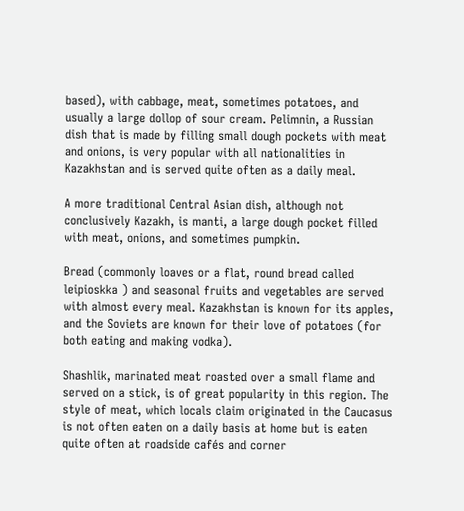based), with cabbage, meat, sometimes potatoes, and usually a large dollop of sour cream. Pelimnin, a Russian dish that is made by filling small dough pockets with meat and onions, is very popular with all nationalities in Kazakhstan and is served quite often as a daily meal.

A more traditional Central Asian dish, although not conclusively Kazakh, is manti, a large dough pocket filled with meat, onions, and sometimes pumpkin.

Bread (commonly loaves or a flat, round bread called leipioskka ) and seasonal fruits and vegetables are served with almost every meal. Kazakhstan is known for its apples, and the Soviets are known for their love of potatoes (for both eating and making vodka).

Shashlik, marinated meat roasted over a small flame and served on a stick, is of great popularity in this region. The style of meat, which locals claim originated in the Caucasus is not often eaten on a daily basis at home but is eaten quite often at roadside cafés and corner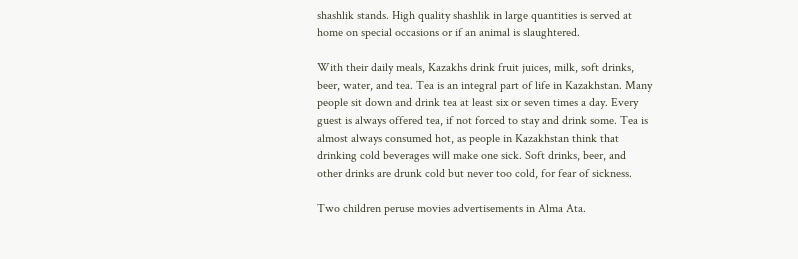shashlik stands. High quality shashlik in large quantities is served at home on special occasions or if an animal is slaughtered.

With their daily meals, Kazakhs drink fruit juices, milk, soft drinks, beer, water, and tea. Tea is an integral part of life in Kazakhstan. Many people sit down and drink tea at least six or seven times a day. Every guest is always offered tea, if not forced to stay and drink some. Tea is almost always consumed hot, as people in Kazakhstan think that drinking cold beverages will make one sick. Soft drinks, beer, and other drinks are drunk cold but never too cold, for fear of sickness.

Two children peruse movies advertisements in Alma Ata.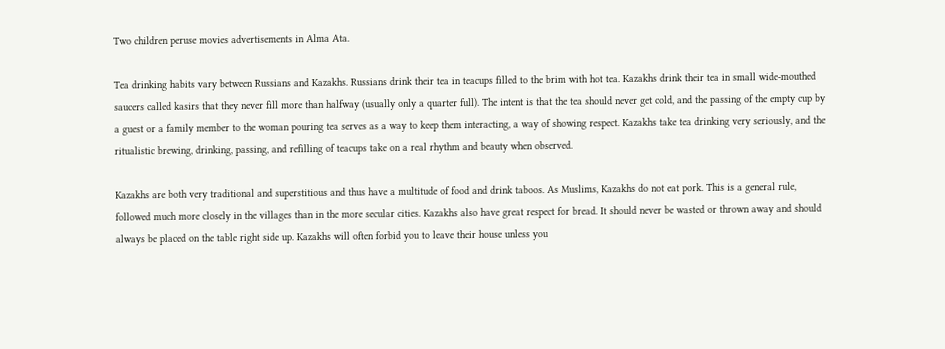Two children peruse movies advertisements in Alma Ata.

Tea drinking habits vary between Russians and Kazakhs. Russians drink their tea in teacups filled to the brim with hot tea. Kazakhs drink their tea in small wide-mouthed saucers called kasirs that they never fill more than halfway (usually only a quarter full). The intent is that the tea should never get cold, and the passing of the empty cup by a guest or a family member to the woman pouring tea serves as a way to keep them interacting, a way of showing respect. Kazakhs take tea drinking very seriously, and the ritualistic brewing, drinking, passing, and refilling of teacups take on a real rhythm and beauty when observed.

Kazakhs are both very traditional and superstitious and thus have a multitude of food and drink taboos. As Muslims, Kazakhs do not eat pork. This is a general rule, followed much more closely in the villages than in the more secular cities. Kazakhs also have great respect for bread. It should never be wasted or thrown away and should always be placed on the table right side up. Kazakhs will often forbid you to leave their house unless you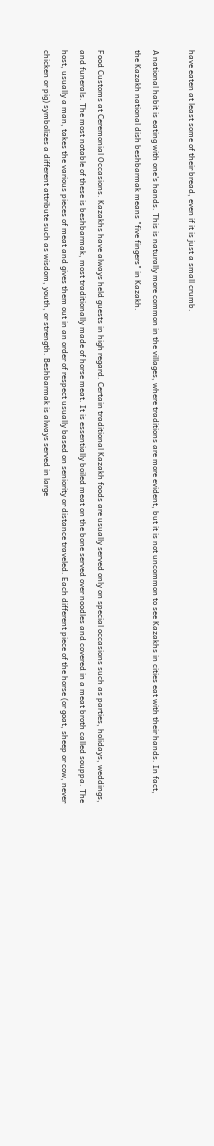have eaten at least some of their bread, even if it is just a small crumb.

A national habit is eating with one's hands. This is naturally more common in the villages, where traditions are more evident, but it is not uncommon to see Kazakhs in cities eat with their hands. In fact, the Kazakh national dish beshbarmak means "five fingers" in Kazakh.

Food Customs at Ceremonial Occasions. Kazakhs have always held guests in high regard. Certain traditional Kazakh foods are usually served only on special occasions such as parties, holidays, weddings, and funerals. The most notable of these is beshbarmak, most traditionally made of horse meat. It is essentially boiled meat on the bone served over noodles and covered in a meat broth called souppa. The host, usually a man, takes the various pieces of meat and gives them out in an order of respect usually based on seniority or distance traveled. Each different piece of the horse (or goat, sheep or cow, never chicken or pig) symbolizes a different attribute such as wisdom, youth, or strength. Beshbarmak is always served in large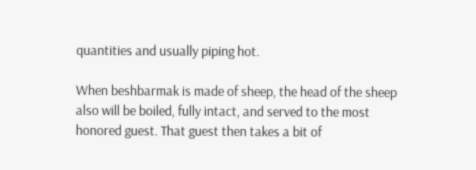quantities and usually piping hot.

When beshbarmak is made of sheep, the head of the sheep also will be boiled, fully intact, and served to the most honored guest. That guest then takes a bit of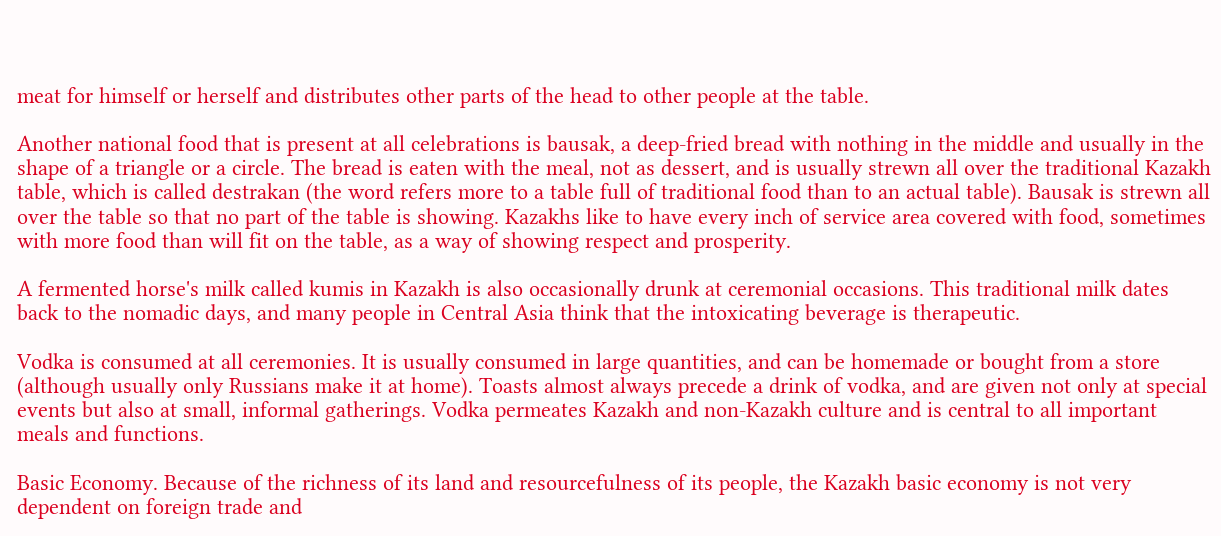meat for himself or herself and distributes other parts of the head to other people at the table.

Another national food that is present at all celebrations is bausak, a deep-fried bread with nothing in the middle and usually in the shape of a triangle or a circle. The bread is eaten with the meal, not as dessert, and is usually strewn all over the traditional Kazakh table, which is called destrakan (the word refers more to a table full of traditional food than to an actual table). Bausak is strewn all over the table so that no part of the table is showing. Kazakhs like to have every inch of service area covered with food, sometimes with more food than will fit on the table, as a way of showing respect and prosperity.

A fermented horse's milk called kumis in Kazakh is also occasionally drunk at ceremonial occasions. This traditional milk dates back to the nomadic days, and many people in Central Asia think that the intoxicating beverage is therapeutic.

Vodka is consumed at all ceremonies. It is usually consumed in large quantities, and can be homemade or bought from a store (although usually only Russians make it at home). Toasts almost always precede a drink of vodka, and are given not only at special events but also at small, informal gatherings. Vodka permeates Kazakh and non-Kazakh culture and is central to all important meals and functions.

Basic Economy. Because of the richness of its land and resourcefulness of its people, the Kazakh basic economy is not very dependent on foreign trade and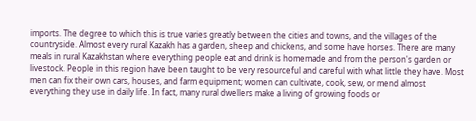imports. The degree to which this is true varies greatly between the cities and towns, and the villages of the countryside. Almost every rural Kazakh has a garden, sheep and chickens, and some have horses. There are many meals in rural Kazakhstan where everything people eat and drink is homemade and from the person's garden or livestock. People in this region have been taught to be very resourceful and careful with what little they have. Most men can fix their own cars, houses, and farm equipment; women can cultivate, cook, sew, or mend almost everything they use in daily life. In fact, many rural dwellers make a living of growing foods or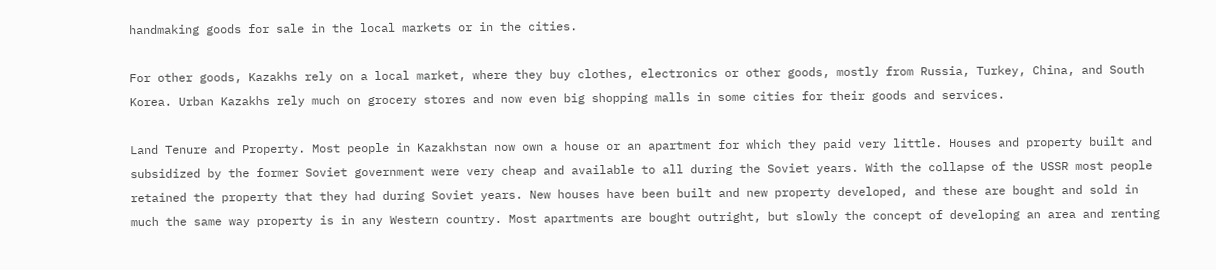handmaking goods for sale in the local markets or in the cities.

For other goods, Kazakhs rely on a local market, where they buy clothes, electronics or other goods, mostly from Russia, Turkey, China, and South Korea. Urban Kazakhs rely much on grocery stores and now even big shopping malls in some cities for their goods and services.

Land Tenure and Property. Most people in Kazakhstan now own a house or an apartment for which they paid very little. Houses and property built and subsidized by the former Soviet government were very cheap and available to all during the Soviet years. With the collapse of the USSR most people retained the property that they had during Soviet years. New houses have been built and new property developed, and these are bought and sold in much the same way property is in any Western country. Most apartments are bought outright, but slowly the concept of developing an area and renting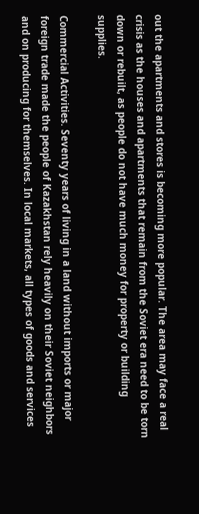out the apartments and stores is becoming more popular. The area may face a real crisis as the houses and apartments that remain from the Soviet era need to be torn down or rebuilt, as people do not have much money for property or building supplies.

Commercial Activities. Seventy years of living in a land without imports or major foreign trade made the people of Kazakhstan rely heavily on their Soviet neighbors and on producing for themselves. In local markets, all types of goods and services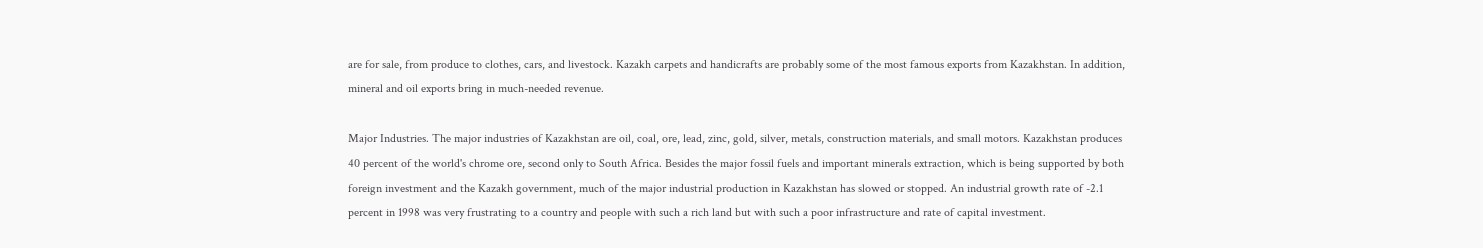are for sale, from produce to clothes, cars, and livestock. Kazakh carpets and handicrafts are probably some of the most famous exports from Kazakhstan. In addition, mineral and oil exports bring in much-needed revenue.

Major Industries. The major industries of Kazakhstan are oil, coal, ore, lead, zinc, gold, silver, metals, construction materials, and small motors. Kazakhstan produces 40 percent of the world's chrome ore, second only to South Africa. Besides the major fossil fuels and important minerals extraction, which is being supported by both foreign investment and the Kazakh government, much of the major industrial production in Kazakhstan has slowed or stopped. An industrial growth rate of -2.1 percent in 1998 was very frustrating to a country and people with such a rich land but with such a poor infrastructure and rate of capital investment.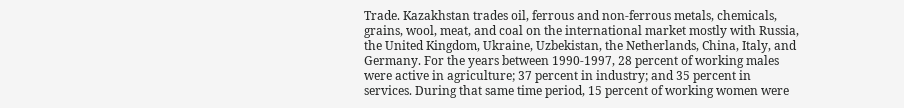Trade. Kazakhstan trades oil, ferrous and non-ferrous metals, chemicals, grains, wool, meat, and coal on the international market mostly with Russia, the United Kingdom, Ukraine, Uzbekistan, the Netherlands, China, Italy, and Germany. For the years between 1990-1997, 28 percent of working males were active in agriculture; 37 percent in industry; and 35 percent in services. During that same time period, 15 percent of working women were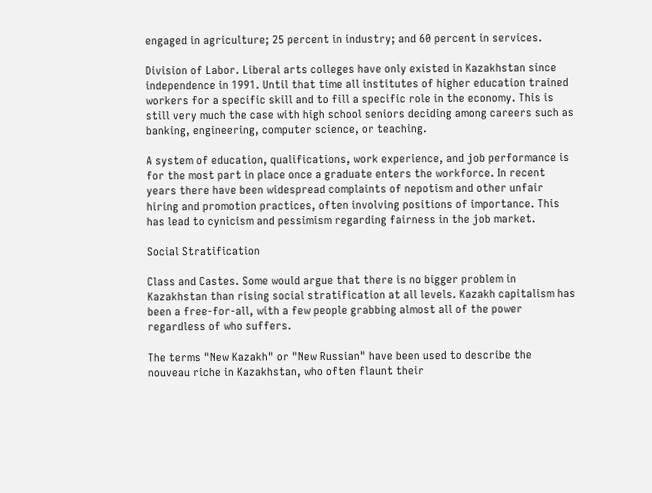engaged in agriculture; 25 percent in industry; and 60 percent in services.

Division of Labor. Liberal arts colleges have only existed in Kazakhstan since independence in 1991. Until that time all institutes of higher education trained workers for a specific skill and to fill a specific role in the economy. This is still very much the case with high school seniors deciding among careers such as banking, engineering, computer science, or teaching.

A system of education, qualifications, work experience, and job performance is for the most part in place once a graduate enters the workforce. In recent years there have been widespread complaints of nepotism and other unfair hiring and promotion practices, often involving positions of importance. This has lead to cynicism and pessimism regarding fairness in the job market.

Social Stratification

Class and Castes. Some would argue that there is no bigger problem in Kazakhstan than rising social stratification at all levels. Kazakh capitalism has been a free-for-all, with a few people grabbing almost all of the power regardless of who suffers.

The terms "New Kazakh" or "New Russian" have been used to describe the nouveau riche in Kazakhstan, who often flaunt their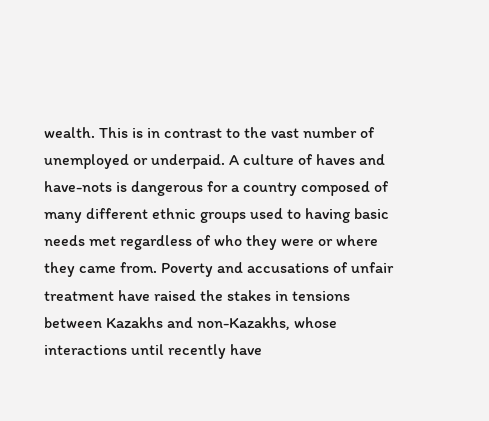wealth. This is in contrast to the vast number of unemployed or underpaid. A culture of haves and have-nots is dangerous for a country composed of many different ethnic groups used to having basic needs met regardless of who they were or where they came from. Poverty and accusations of unfair treatment have raised the stakes in tensions between Kazakhs and non-Kazakhs, whose interactions until recently have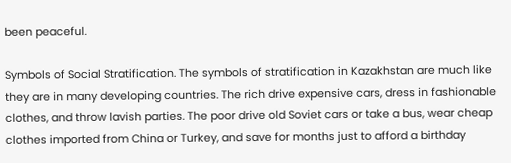been peaceful.

Symbols of Social Stratification. The symbols of stratification in Kazakhstan are much like they are in many developing countries. The rich drive expensive cars, dress in fashionable clothes, and throw lavish parties. The poor drive old Soviet cars or take a bus, wear cheap clothes imported from China or Turkey, and save for months just to afford a birthday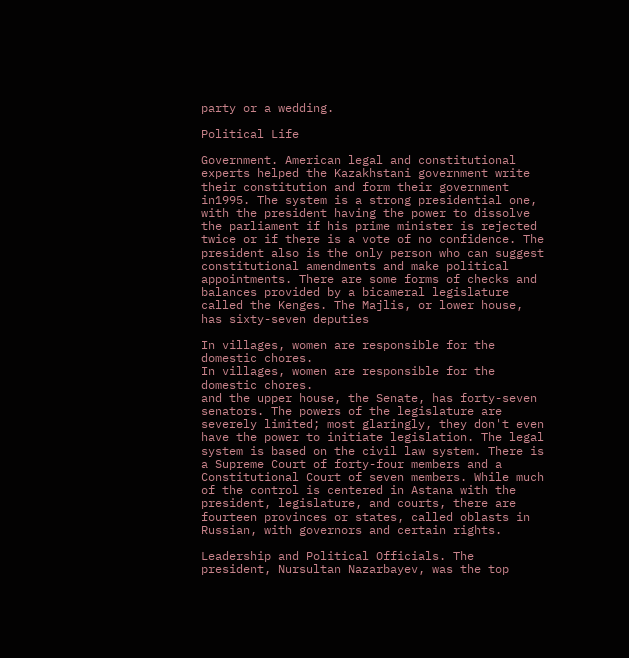party or a wedding.

Political Life

Government. American legal and constitutional experts helped the Kazakhstani government write their constitution and form their government in1995. The system is a strong presidential one, with the president having the power to dissolve the parliament if his prime minister is rejected twice or if there is a vote of no confidence. The president also is the only person who can suggest constitutional amendments and make political appointments. There are some forms of checks and balances provided by a bicameral legislature called the Kenges. The Majlis, or lower house, has sixty-seven deputies

In villages, women are responsible for the domestic chores.
In villages, women are responsible for the domestic chores.
and the upper house, the Senate, has forty-seven senators. The powers of the legislature are severely limited; most glaringly, they don't even have the power to initiate legislation. The legal system is based on the civil law system. There is a Supreme Court of forty-four members and a Constitutional Court of seven members. While much of the control is centered in Astana with the president, legislature, and courts, there are fourteen provinces or states, called oblasts in Russian, with governors and certain rights.

Leadership and Political Officials. The president, Nursultan Nazarbayev, was the top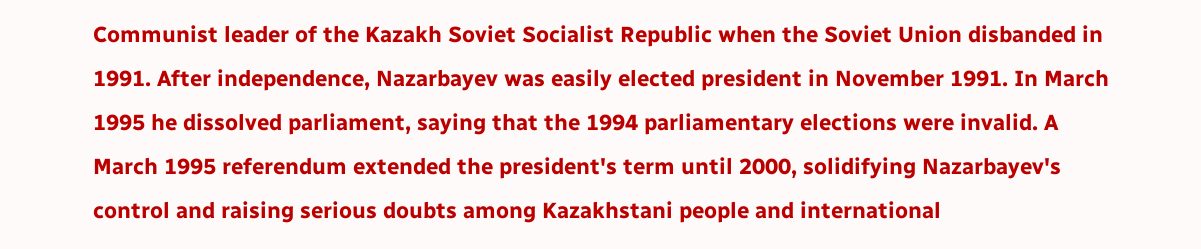Communist leader of the Kazakh Soviet Socialist Republic when the Soviet Union disbanded in 1991. After independence, Nazarbayev was easily elected president in November 1991. In March 1995 he dissolved parliament, saying that the 1994 parliamentary elections were invalid. A March 1995 referendum extended the president's term until 2000, solidifying Nazarbayev's control and raising serious doubts among Kazakhstani people and international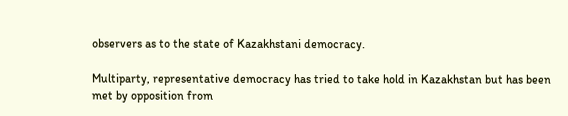observers as to the state of Kazakhstani democracy.

Multiparty, representative democracy has tried to take hold in Kazakhstan but has been met by opposition from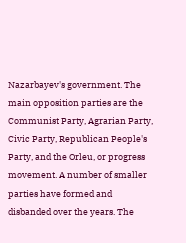Nazarbayev's government. The main opposition parties are the Communist Party, Agrarian Party, Civic Party, Republican People's Party, and the Orleu, or progress movement. A number of smaller parties have formed and disbanded over the years. The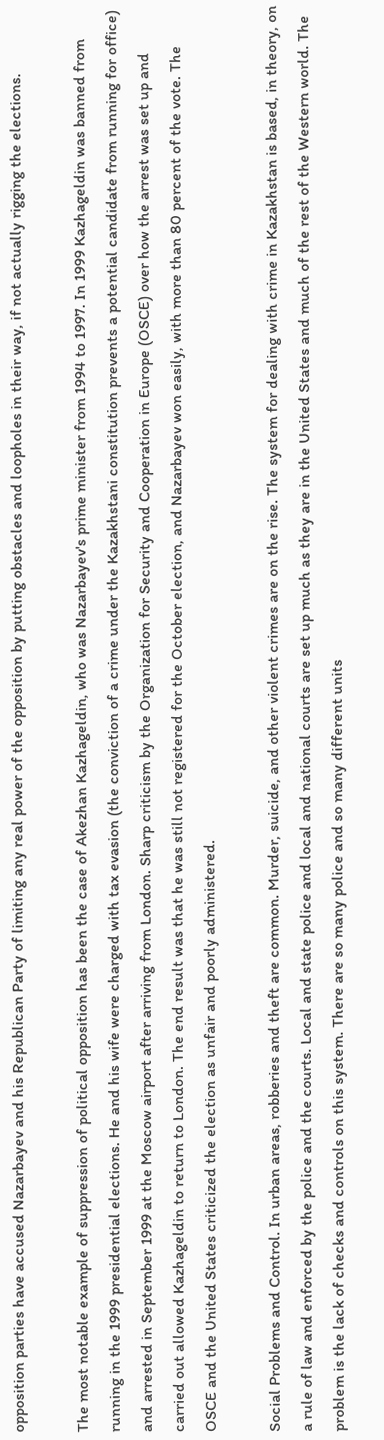opposition parties have accused Nazarbayev and his Republican Party of limiting any real power of the opposition by putting obstacles and loopholes in their way, if not actually rigging the elections.

The most notable example of suppression of political opposition has been the case of Akezhan Kazhageldin, who was Nazarbayev's prime minister from 1994 to 1997. In 1999 Kazhageldin was banned from running in the 1999 presidential elections. He and his wife were charged with tax evasion (the conviction of a crime under the Kazakhstani constitution prevents a potential candidate from running for office) and arrested in September 1999 at the Moscow airport after arriving from London. Sharp criticism by the Organization for Security and Cooperation in Europe (OSCE) over how the arrest was set up and carried out allowed Kazhageldin to return to London. The end result was that he was still not registered for the October election, and Nazarbayev won easily, with more than 80 percent of the vote. The OSCE and the United States criticized the election as unfair and poorly administered.

Social Problems and Control. In urban areas, robberies and theft are common. Murder, suicide, and other violent crimes are on the rise. The system for dealing with crime in Kazakhstan is based, in theory, on a rule of law and enforced by the police and the courts. Local and state police and local and national courts are set up much as they are in the United States and much of the rest of the Western world. The problem is the lack of checks and controls on this system. There are so many police and so many different units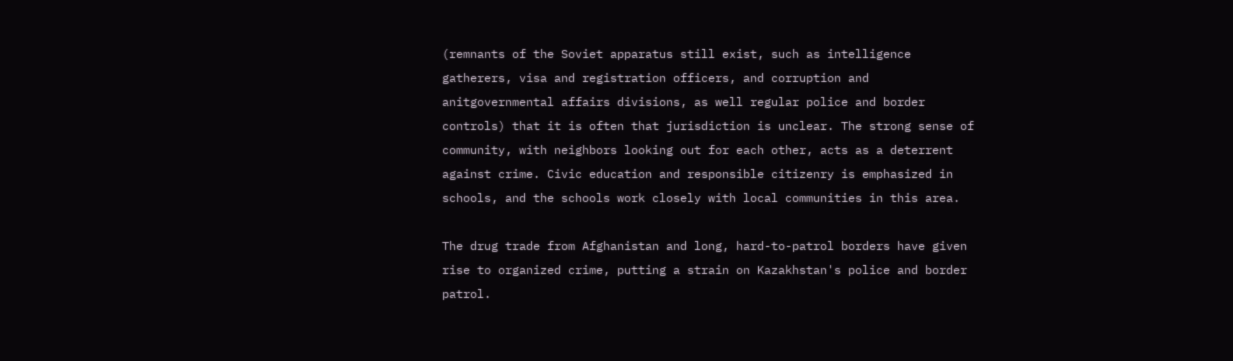(remnants of the Soviet apparatus still exist, such as intelligence gatherers, visa and registration officers, and corruption and anitgovernmental affairs divisions, as well regular police and border controls) that it is often that jurisdiction is unclear. The strong sense of community, with neighbors looking out for each other, acts as a deterrent against crime. Civic education and responsible citizenry is emphasized in schools, and the schools work closely with local communities in this area.

The drug trade from Afghanistan and long, hard-to-patrol borders have given rise to organized crime, putting a strain on Kazakhstan's police and border patrol.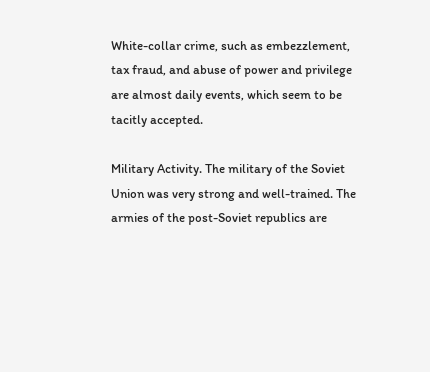White-collar crime, such as embezzlement, tax fraud, and abuse of power and privilege are almost daily events, which seem to be tacitly accepted.

Military Activity. The military of the Soviet Union was very strong and well-trained. The armies of the post-Soviet republics are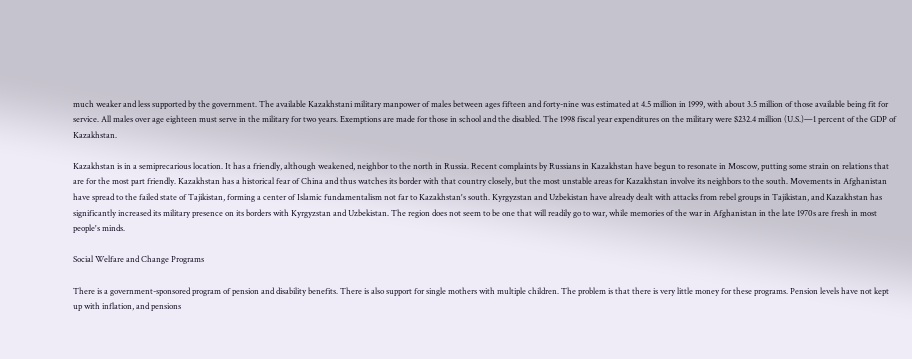much weaker and less supported by the government. The available Kazakhstani military manpower of males between ages fifteen and forty-nine was estimated at 4.5 million in 1999, with about 3.5 million of those available being fit for service. All males over age eighteen must serve in the military for two years. Exemptions are made for those in school and the disabled. The 1998 fiscal year expenditures on the military were $232.4 million (U.S.)—1 percent of the GDP of Kazakhstan.

Kazakhstan is in a semiprecarious location. It has a friendly, although weakened, neighbor to the north in Russia. Recent complaints by Russians in Kazakhstan have begun to resonate in Moscow, putting some strain on relations that are for the most part friendly. Kazakhstan has a historical fear of China and thus watches its border with that country closely, but the most unstable areas for Kazakhstan involve its neighbors to the south. Movements in Afghanistan have spread to the failed state of Tajikistan, forming a center of Islamic fundamentalism not far to Kazakhstan's south. Kyrgyzstan and Uzbekistan have already dealt with attacks from rebel groups in Tajikistan, and Kazakhstan has significantly increased its military presence on its borders with Kyrgyzstan and Uzbekistan. The region does not seem to be one that will readily go to war, while memories of the war in Afghanistan in the late 1970s are fresh in most people's minds.

Social Welfare and Change Programs

There is a government-sponsored program of pension and disability benefits. There is also support for single mothers with multiple children. The problem is that there is very little money for these programs. Pension levels have not kept up with inflation, and pensions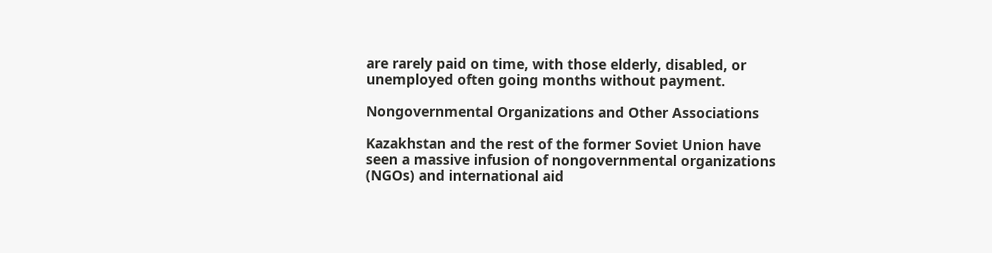are rarely paid on time, with those elderly, disabled, or unemployed often going months without payment.

Nongovernmental Organizations and Other Associations

Kazakhstan and the rest of the former Soviet Union have seen a massive infusion of nongovernmental organizations (NGOs) and international aid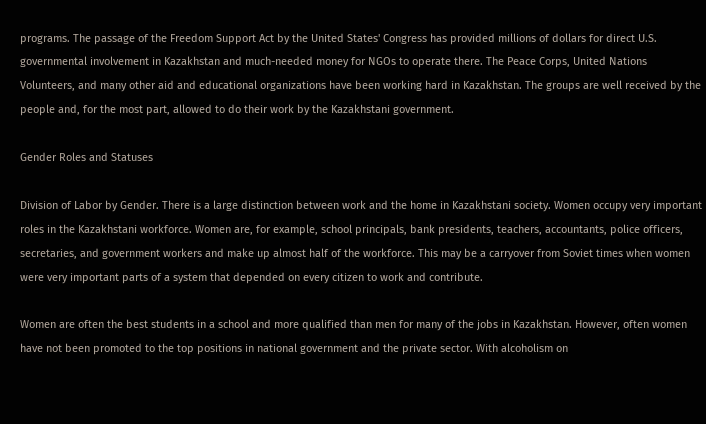programs. The passage of the Freedom Support Act by the United States' Congress has provided millions of dollars for direct U.S. governmental involvement in Kazakhstan and much-needed money for NGOs to operate there. The Peace Corps, United Nations Volunteers, and many other aid and educational organizations have been working hard in Kazakhstan. The groups are well received by the people and, for the most part, allowed to do their work by the Kazakhstani government.

Gender Roles and Statuses

Division of Labor by Gender. There is a large distinction between work and the home in Kazakhstani society. Women occupy very important roles in the Kazakhstani workforce. Women are, for example, school principals, bank presidents, teachers, accountants, police officers, secretaries, and government workers and make up almost half of the workforce. This may be a carryover from Soviet times when women were very important parts of a system that depended on every citizen to work and contribute.

Women are often the best students in a school and more qualified than men for many of the jobs in Kazakhstan. However, often women have not been promoted to the top positions in national government and the private sector. With alcoholism on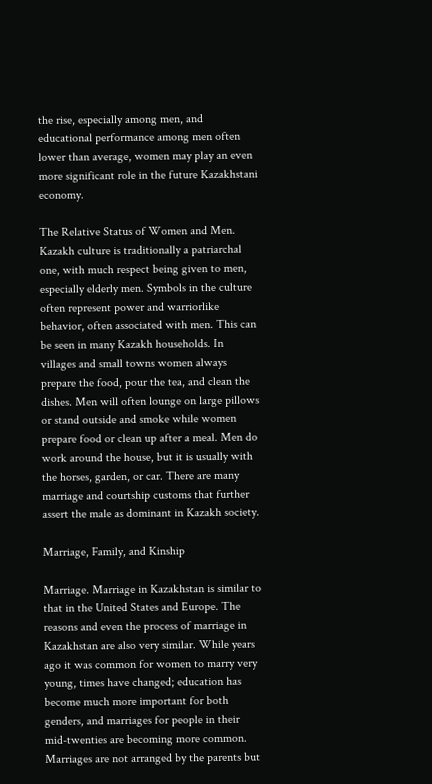the rise, especially among men, and educational performance among men often lower than average, women may play an even more significant role in the future Kazakhstani economy.

The Relative Status of Women and Men. Kazakh culture is traditionally a patriarchal one, with much respect being given to men, especially elderly men. Symbols in the culture often represent power and warriorlike behavior, often associated with men. This can be seen in many Kazakh households. In villages and small towns women always prepare the food, pour the tea, and clean the dishes. Men will often lounge on large pillows or stand outside and smoke while women prepare food or clean up after a meal. Men do work around the house, but it is usually with the horses, garden, or car. There are many marriage and courtship customs that further assert the male as dominant in Kazakh society.

Marriage, Family, and Kinship

Marriage. Marriage in Kazakhstan is similar to that in the United States and Europe. The reasons and even the process of marriage in Kazakhstan are also very similar. While years ago it was common for women to marry very young, times have changed; education has become much more important for both genders, and marriages for people in their mid-twenties are becoming more common. Marriages are not arranged by the parents but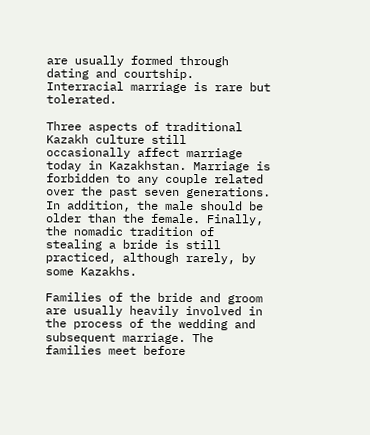are usually formed through dating and courtship. Interracial marriage is rare but tolerated.

Three aspects of traditional Kazakh culture still occasionally affect marriage today in Kazakhstan. Marriage is forbidden to any couple related over the past seven generations. In addition, the male should be older than the female. Finally, the nomadic tradition of stealing a bride is still practiced, although rarely, by some Kazakhs.

Families of the bride and groom are usually heavily involved in the process of the wedding and subsequent marriage. The families meet before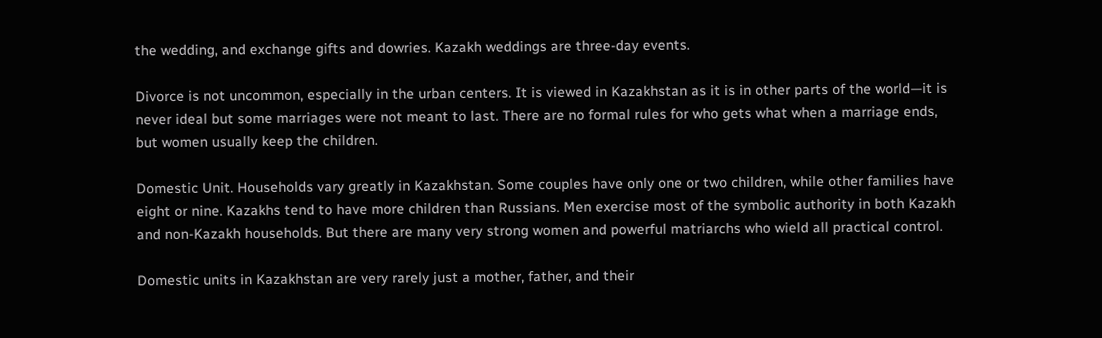the wedding, and exchange gifts and dowries. Kazakh weddings are three-day events.

Divorce is not uncommon, especially in the urban centers. It is viewed in Kazakhstan as it is in other parts of the world—it is never ideal but some marriages were not meant to last. There are no formal rules for who gets what when a marriage ends, but women usually keep the children.

Domestic Unit. Households vary greatly in Kazakhstan. Some couples have only one or two children, while other families have eight or nine. Kazakhs tend to have more children than Russians. Men exercise most of the symbolic authority in both Kazakh and non-Kazakh households. But there are many very strong women and powerful matriarchs who wield all practical control.

Domestic units in Kazakhstan are very rarely just a mother, father, and their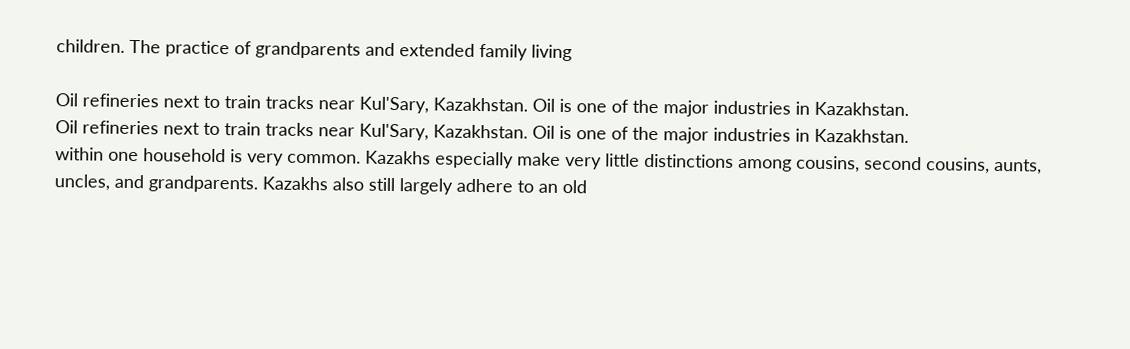children. The practice of grandparents and extended family living

Oil refineries next to train tracks near Kul'Sary, Kazakhstan. Oil is one of the major industries in Kazakhstan.
Oil refineries next to train tracks near Kul'Sary, Kazakhstan. Oil is one of the major industries in Kazakhstan.
within one household is very common. Kazakhs especially make very little distinctions among cousins, second cousins, aunts, uncles, and grandparents. Kazakhs also still largely adhere to an old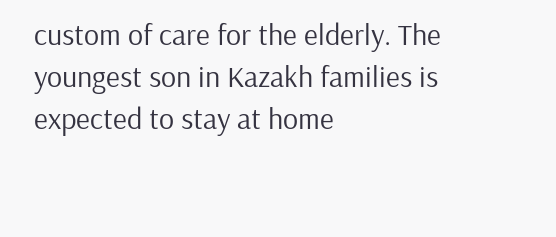custom of care for the elderly. The youngest son in Kazakh families is expected to stay at home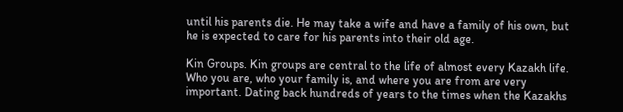until his parents die. He may take a wife and have a family of his own, but he is expected to care for his parents into their old age.

Kin Groups. Kin groups are central to the life of almost every Kazakh life. Who you are, who your family is, and where you are from are very important. Dating back hundreds of years to the times when the Kazakhs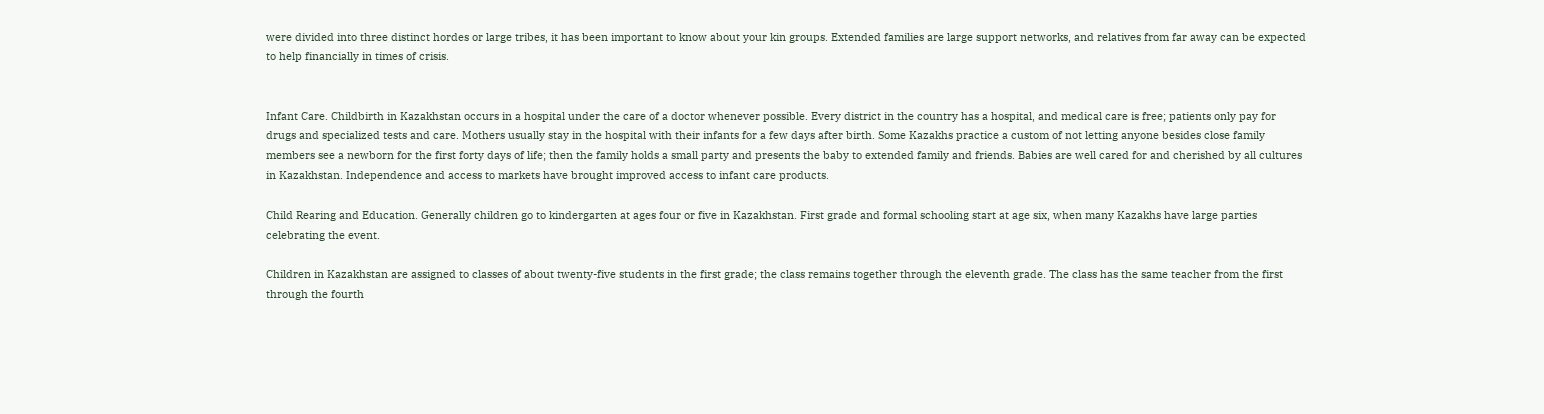were divided into three distinct hordes or large tribes, it has been important to know about your kin groups. Extended families are large support networks, and relatives from far away can be expected to help financially in times of crisis.


Infant Care. Childbirth in Kazakhstan occurs in a hospital under the care of a doctor whenever possible. Every district in the country has a hospital, and medical care is free; patients only pay for drugs and specialized tests and care. Mothers usually stay in the hospital with their infants for a few days after birth. Some Kazakhs practice a custom of not letting anyone besides close family members see a newborn for the first forty days of life; then the family holds a small party and presents the baby to extended family and friends. Babies are well cared for and cherished by all cultures in Kazakhstan. Independence and access to markets have brought improved access to infant care products.

Child Rearing and Education. Generally children go to kindergarten at ages four or five in Kazakhstan. First grade and formal schooling start at age six, when many Kazakhs have large parties celebrating the event.

Children in Kazakhstan are assigned to classes of about twenty-five students in the first grade; the class remains together through the eleventh grade. The class has the same teacher from the first through the fourth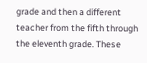grade and then a different teacher from the fifth through the eleventh grade. These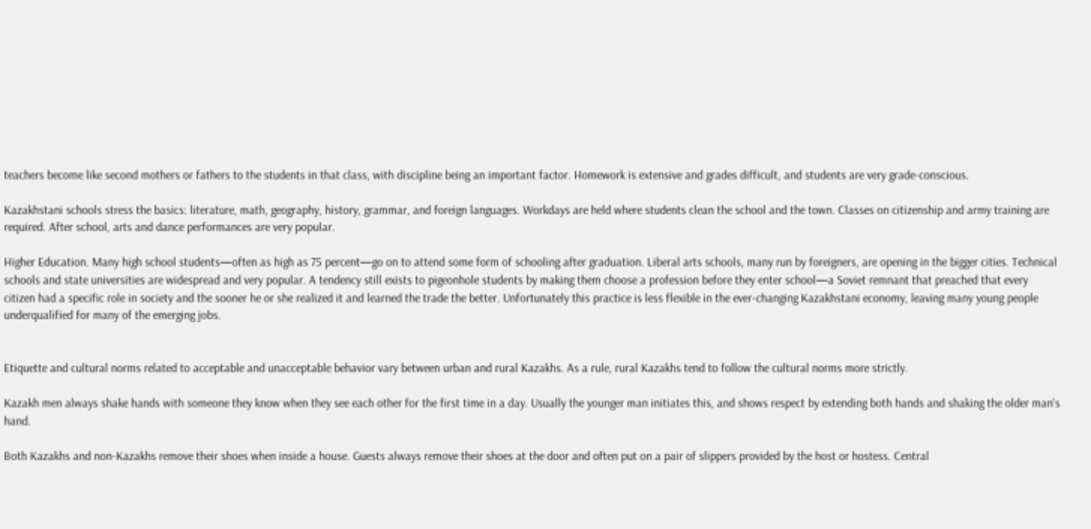teachers become like second mothers or fathers to the students in that class, with discipline being an important factor. Homework is extensive and grades difficult, and students are very grade-conscious.

Kazakhstani schools stress the basics: literature, math, geography, history, grammar, and foreign languages. Workdays are held where students clean the school and the town. Classes on citizenship and army training are required. After school, arts and dance performances are very popular.

Higher Education. Many high school students—often as high as 75 percent—go on to attend some form of schooling after graduation. Liberal arts schools, many run by foreigners, are opening in the bigger cities. Technical schools and state universities are widespread and very popular. A tendency still exists to pigeonhole students by making them choose a profession before they enter school—a Soviet remnant that preached that every citizen had a specific role in society and the sooner he or she realized it and learned the trade the better. Unfortunately this practice is less flexible in the ever-changing Kazakhstani economy, leaving many young people underqualified for many of the emerging jobs.


Etiquette and cultural norms related to acceptable and unacceptable behavior vary between urban and rural Kazakhs. As a rule, rural Kazakhs tend to follow the cultural norms more strictly.

Kazakh men always shake hands with someone they know when they see each other for the first time in a day. Usually the younger man initiates this, and shows respect by extending both hands and shaking the older man's hand.

Both Kazakhs and non-Kazakhs remove their shoes when inside a house. Guests always remove their shoes at the door and often put on a pair of slippers provided by the host or hostess. Central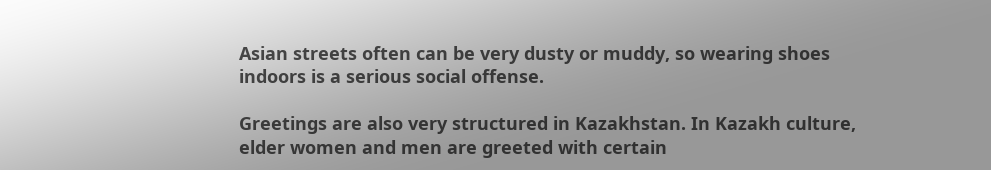Asian streets often can be very dusty or muddy, so wearing shoes indoors is a serious social offense.

Greetings are also very structured in Kazakhstan. In Kazakh culture, elder women and men are greeted with certain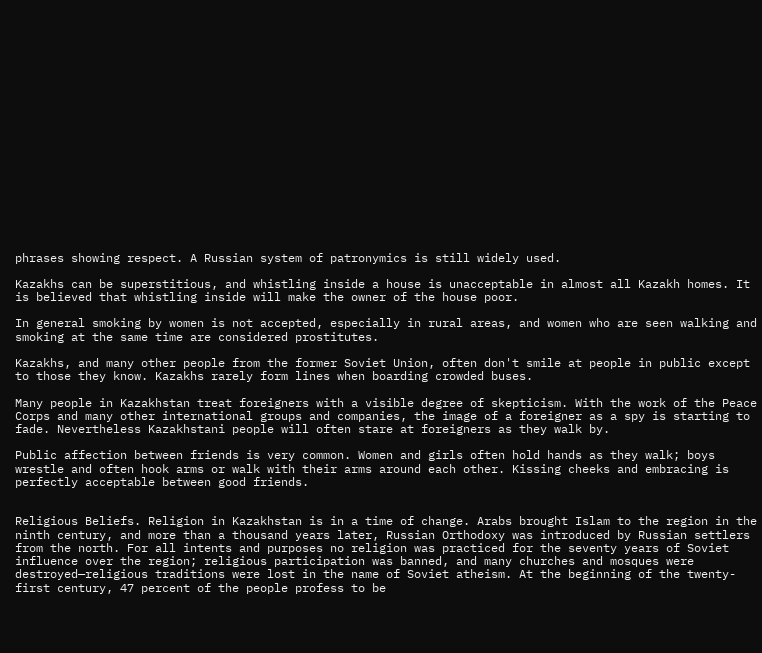phrases showing respect. A Russian system of patronymics is still widely used.

Kazakhs can be superstitious, and whistling inside a house is unacceptable in almost all Kazakh homes. It is believed that whistling inside will make the owner of the house poor.

In general smoking by women is not accepted, especially in rural areas, and women who are seen walking and smoking at the same time are considered prostitutes.

Kazakhs, and many other people from the former Soviet Union, often don't smile at people in public except to those they know. Kazakhs rarely form lines when boarding crowded buses.

Many people in Kazakhstan treat foreigners with a visible degree of skepticism. With the work of the Peace Corps and many other international groups and companies, the image of a foreigner as a spy is starting to fade. Nevertheless Kazakhstani people will often stare at foreigners as they walk by.

Public affection between friends is very common. Women and girls often hold hands as they walk; boys wrestle and often hook arms or walk with their arms around each other. Kissing cheeks and embracing is perfectly acceptable between good friends.


Religious Beliefs. Religion in Kazakhstan is in a time of change. Arabs brought Islam to the region in the ninth century, and more than a thousand years later, Russian Orthodoxy was introduced by Russian settlers from the north. For all intents and purposes no religion was practiced for the seventy years of Soviet influence over the region; religious participation was banned, and many churches and mosques were destroyed—religious traditions were lost in the name of Soviet atheism. At the beginning of the twenty-first century, 47 percent of the people profess to be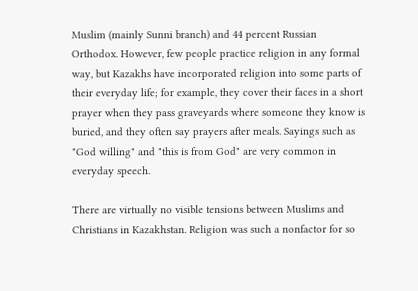Muslim (mainly Sunni branch) and 44 percent Russian Orthodox. However, few people practice religion in any formal way, but Kazakhs have incorporated religion into some parts of their everyday life; for example, they cover their faces in a short prayer when they pass graveyards where someone they know is buried, and they often say prayers after meals. Sayings such as "God willing" and "this is from God" are very common in everyday speech.

There are virtually no visible tensions between Muslims and Christians in Kazakhstan. Religion was such a nonfactor for so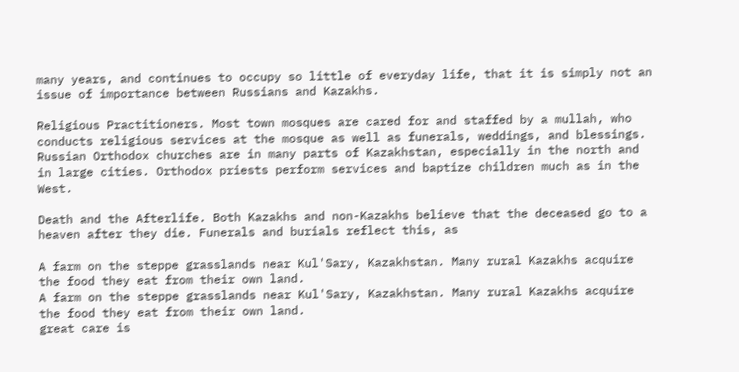many years, and continues to occupy so little of everyday life, that it is simply not an issue of importance between Russians and Kazakhs.

Religious Practitioners. Most town mosques are cared for and staffed by a mullah, who conducts religious services at the mosque as well as funerals, weddings, and blessings. Russian Orthodox churches are in many parts of Kazakhstan, especially in the north and in large cities. Orthodox priests perform services and baptize children much as in the West.

Death and the Afterlife. Both Kazakhs and non-Kazakhs believe that the deceased go to a heaven after they die. Funerals and burials reflect this, as

A farm on the steppe grasslands near Kul'Sary, Kazakhstan. Many rural Kazakhs acquire the food they eat from their own land.
A farm on the steppe grasslands near Kul'Sary, Kazakhstan. Many rural Kazakhs acquire the food they eat from their own land.
great care is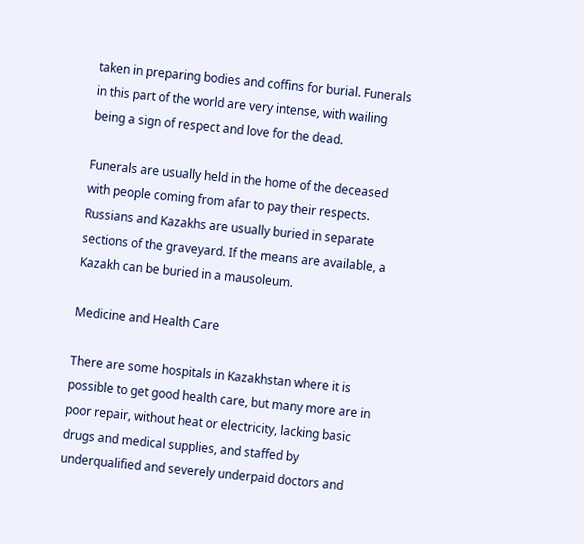taken in preparing bodies and coffins for burial. Funerals in this part of the world are very intense, with wailing being a sign of respect and love for the dead.

Funerals are usually held in the home of the deceased with people coming from afar to pay their respects. Russians and Kazakhs are usually buried in separate sections of the graveyard. If the means are available, a Kazakh can be buried in a mausoleum.

Medicine and Health Care

There are some hospitals in Kazakhstan where it is possible to get good health care, but many more are in poor repair, without heat or electricity, lacking basic drugs and medical supplies, and staffed by underqualified and severely underpaid doctors and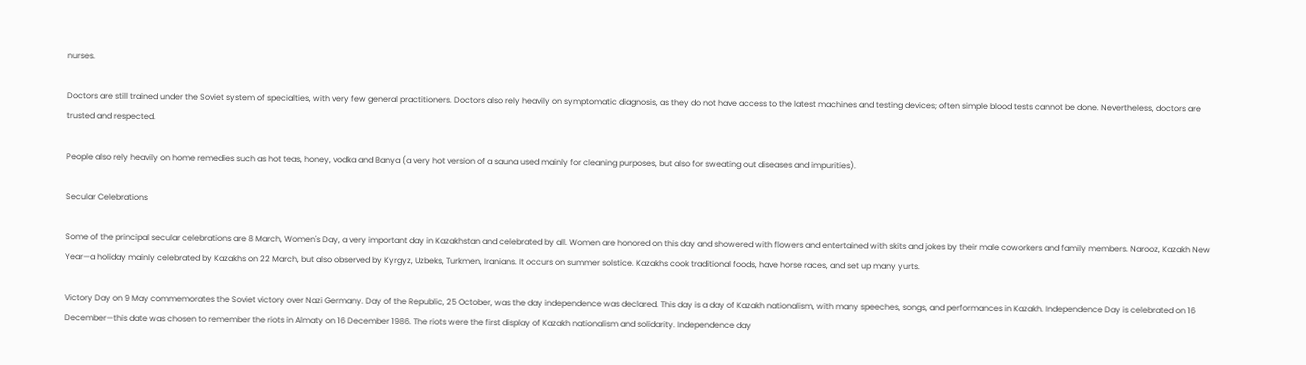nurses.

Doctors are still trained under the Soviet system of specialties, with very few general practitioners. Doctors also rely heavily on symptomatic diagnosis, as they do not have access to the latest machines and testing devices; often simple blood tests cannot be done. Nevertheless, doctors are trusted and respected.

People also rely heavily on home remedies such as hot teas, honey, vodka and Banya (a very hot version of a sauna used mainly for cleaning purposes, but also for sweating out diseases and impurities).

Secular Celebrations

Some of the principal secular celebrations are 8 March, Women's Day, a very important day in Kazakhstan and celebrated by all. Women are honored on this day and showered with flowers and entertained with skits and jokes by their male coworkers and family members. Narooz, Kazakh New Year—a holiday mainly celebrated by Kazakhs on 22 March, but also observed by Kyrgyz, Uzbeks, Turkmen, Iranians. It occurs on summer solstice. Kazakhs cook traditional foods, have horse races, and set up many yurts.

Victory Day on 9 May commemorates the Soviet victory over Nazi Germany. Day of the Republic, 25 October, was the day independence was declared. This day is a day of Kazakh nationalism, with many speeches, songs, and performances in Kazakh. Independence Day is celebrated on 16 December—this date was chosen to remember the riots in Almaty on 16 December 1986. The riots were the first display of Kazakh nationalism and solidarity. Independence day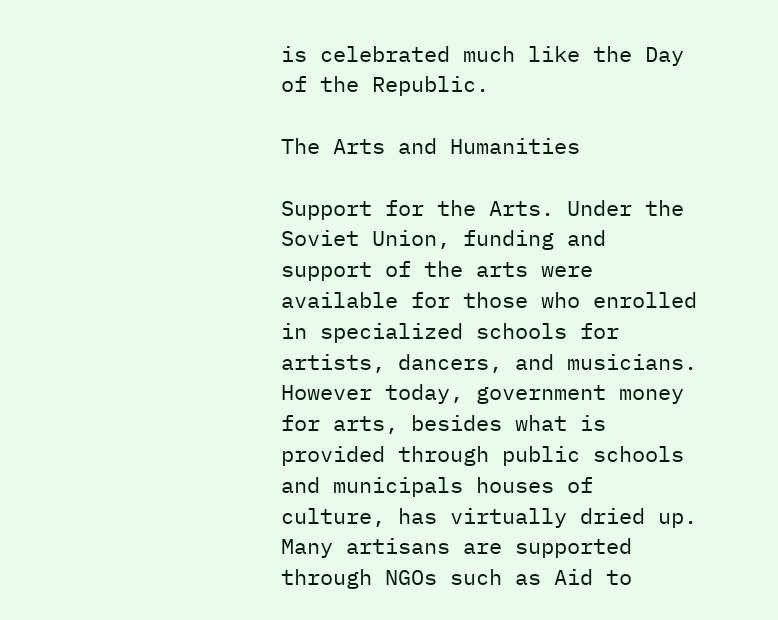is celebrated much like the Day of the Republic.

The Arts and Humanities

Support for the Arts. Under the Soviet Union, funding and support of the arts were available for those who enrolled in specialized schools for artists, dancers, and musicians. However today, government money for arts, besides what is provided through public schools and municipals houses of culture, has virtually dried up. Many artisans are supported through NGOs such as Aid to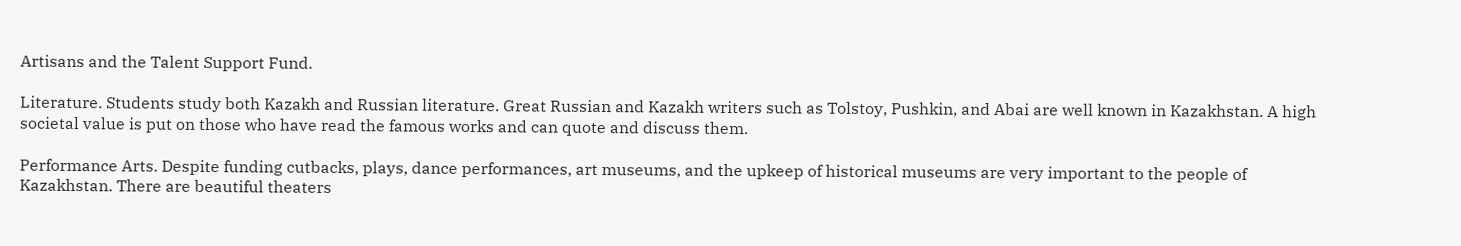Artisans and the Talent Support Fund.

Literature. Students study both Kazakh and Russian literature. Great Russian and Kazakh writers such as Tolstoy, Pushkin, and Abai are well known in Kazakhstan. A high societal value is put on those who have read the famous works and can quote and discuss them.

Performance Arts. Despite funding cutbacks, plays, dance performances, art museums, and the upkeep of historical museums are very important to the people of Kazakhstan. There are beautiful theaters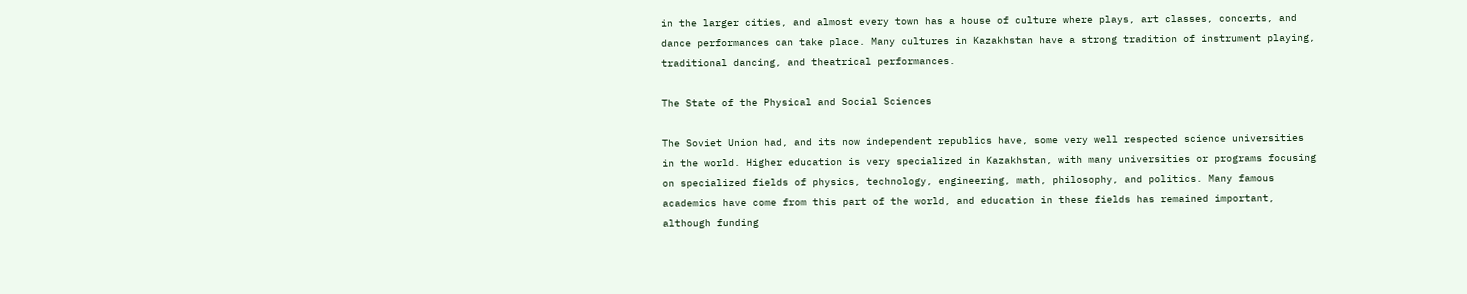in the larger cities, and almost every town has a house of culture where plays, art classes, concerts, and dance performances can take place. Many cultures in Kazakhstan have a strong tradition of instrument playing, traditional dancing, and theatrical performances.

The State of the Physical and Social Sciences

The Soviet Union had, and its now independent republics have, some very well respected science universities in the world. Higher education is very specialized in Kazakhstan, with many universities or programs focusing on specialized fields of physics, technology, engineering, math, philosophy, and politics. Many famous academics have come from this part of the world, and education in these fields has remained important, although funding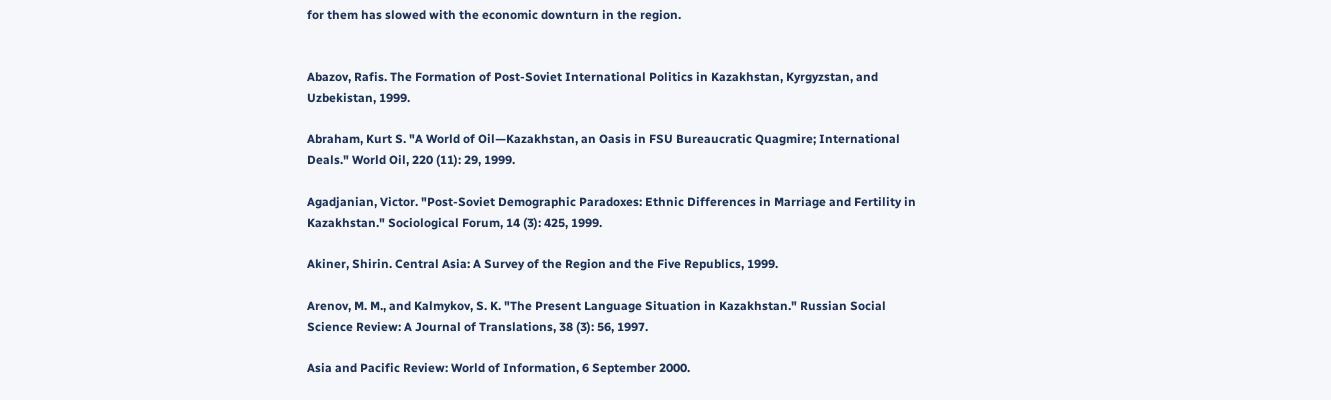for them has slowed with the economic downturn in the region.


Abazov, Rafis. The Formation of Post-Soviet International Politics in Kazakhstan, Kyrgyzstan, and Uzbekistan, 1999.

Abraham, Kurt S. "A World of Oil—Kazakhstan, an Oasis in FSU Bureaucratic Quagmire; International Deals." World Oil, 220 (11): 29, 1999.

Agadjanian, Victor. "Post-Soviet Demographic Paradoxes: Ethnic Differences in Marriage and Fertility in Kazakhstan." Sociological Forum, 14 (3): 425, 1999.

Akiner, Shirin. Central Asia: A Survey of the Region and the Five Republics, 1999.

Arenov, M. M., and Kalmykov, S. K. "The Present Language Situation in Kazakhstan." Russian Social Science Review: A Journal of Translations, 38 (3): 56, 1997.

Asia and Pacific Review: World of Information, 6 September 2000.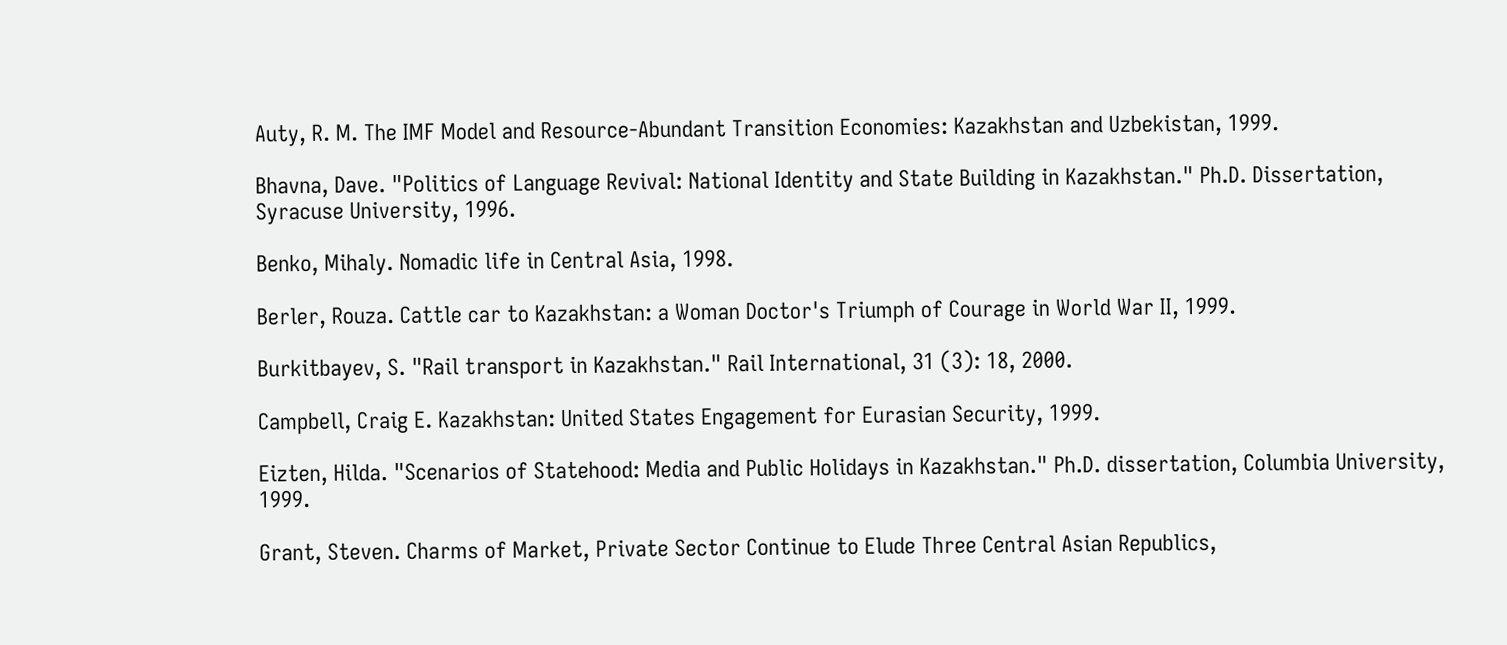Auty, R. M. The IMF Model and Resource-Abundant Transition Economies: Kazakhstan and Uzbekistan, 1999.

Bhavna, Dave. "Politics of Language Revival: National Identity and State Building in Kazakhstan." Ph.D. Dissertation, Syracuse University, 1996.

Benko, Mihaly. Nomadic life in Central Asia, 1998.

Berler, Rouza. Cattle car to Kazakhstan: a Woman Doctor's Triumph of Courage in World War II, 1999.

Burkitbayev, S. "Rail transport in Kazakhstan." Rail International, 31 (3): 18, 2000.

Campbell, Craig E. Kazakhstan: United States Engagement for Eurasian Security, 1999.

Eizten, Hilda. "Scenarios of Statehood: Media and Public Holidays in Kazakhstan." Ph.D. dissertation, Columbia University, 1999.

Grant, Steven. Charms of Market, Private Sector Continue to Elude Three Central Asian Republics,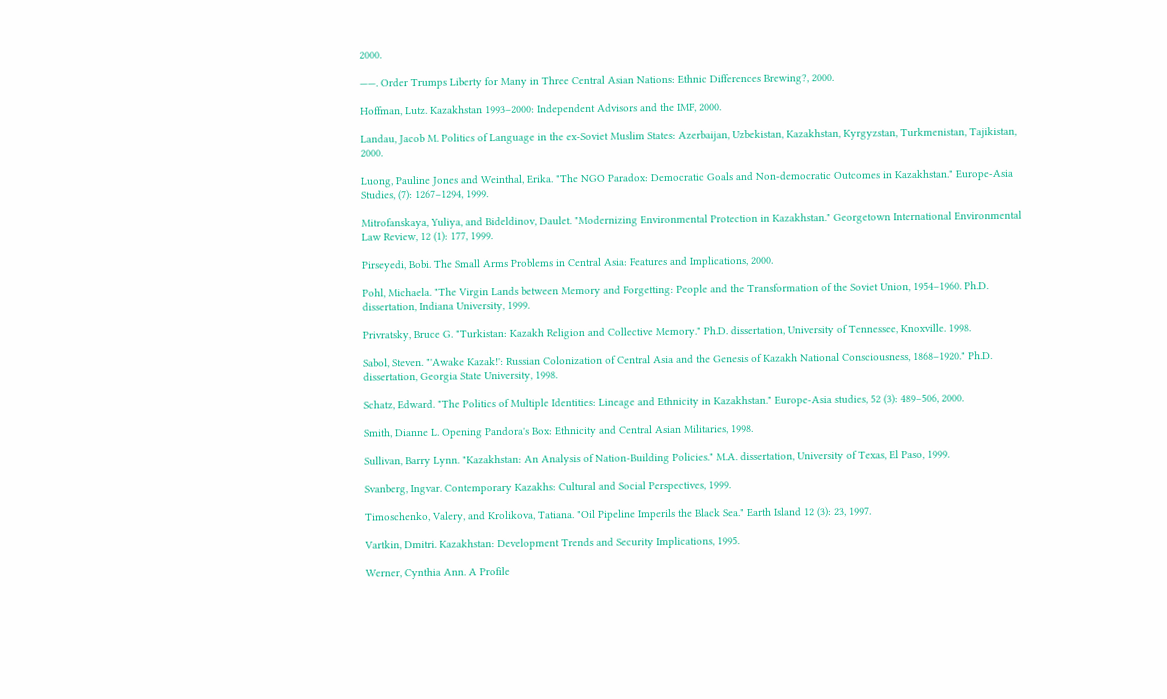2000.

——. Order Trumps Liberty for Many in Three Central Asian Nations: Ethnic Differences Brewing?, 2000.

Hoffman, Lutz. Kazakhstan 1993–2000: Independent Advisors and the IMF, 2000.

Landau, Jacob M. Politics of Language in the ex-Soviet Muslim States: Azerbaijan, Uzbekistan, Kazakhstan, Kyrgyzstan, Turkmenistan, Tajikistan, 2000.

Luong, Pauline Jones and Weinthal, Erika. "The NGO Paradox: Democratic Goals and Non-democratic Outcomes in Kazakhstan." Europe-Asia Studies, (7): 1267–1294, 1999.

Mitrofanskaya, Yuliya, and Bideldinov, Daulet. "Modernizing Environmental Protection in Kazakhstan." Georgetown International Environmental Law Review, 12 (1): 177, 1999.

Pirseyedi, Bobi. The Small Arms Problems in Central Asia: Features and Implications, 2000.

Pohl, Michaela. "The Virgin Lands between Memory and Forgetting: People and the Transformation of the Soviet Union, 1954–1960. Ph.D. dissertation, Indiana University, 1999.

Privratsky, Bruce G. "Turkistan: Kazakh Religion and Collective Memory." Ph.D. dissertation, University of Tennessee, Knoxville. 1998.

Sabol, Steven. "'Awake Kazak!': Russian Colonization of Central Asia and the Genesis of Kazakh National Consciousness, 1868–1920." Ph.D. dissertation, Georgia State University, 1998.

Schatz, Edward. "The Politics of Multiple Identities: Lineage and Ethnicity in Kazakhstan." Europe-Asia studies, 52 (3): 489–506, 2000.

Smith, Dianne L. Opening Pandora's Box: Ethnicity and Central Asian Militaries, 1998.

Sullivan, Barry Lynn. "Kazakhstan: An Analysis of Nation-Building Policies." M.A. dissertation, University of Texas, El Paso, 1999.

Svanberg, Ingvar. Contemporary Kazakhs: Cultural and Social Perspectives, 1999.

Timoschenko, Valery, and Krolikova, Tatiana. "Oil Pipeline Imperils the Black Sea." Earth Island 12 (3): 23, 1997.

Vartkin, Dmitri. Kazakhstan: Development Trends and Security Implications, 1995.

Werner, Cynthia Ann. A Profile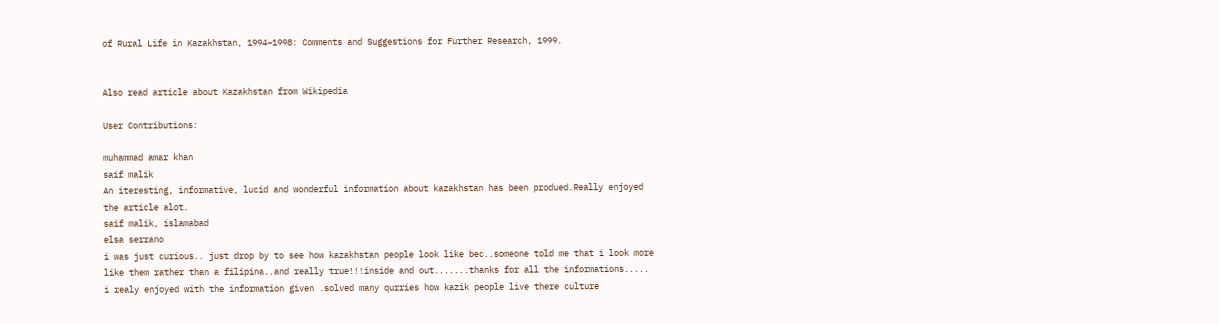of Rural Life in Kazakhstan, 1994–1998: Comments and Suggestions for Further Research, 1999.


Also read article about Kazakhstan from Wikipedia

User Contributions:

muhammad amar khan
saif malik
An iteresting, informative, lucid and wonderful information about kazakhstan has been produed.Really enjoyed the article alot.
saif malik, islamabad
elsa serrano
i was just curious.. just drop by to see how kazakhstan people look like bec..someone told me that i look more like them rather than a filipina..and really true!!!inside and out.......thanks for all the informations.....
i realy enjoyed with the information given .solved many qurries how kazik people live there culture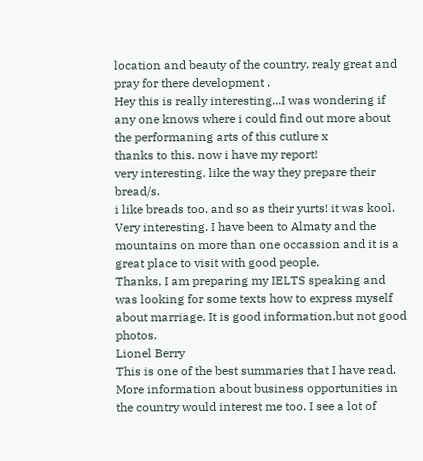location and beauty of the country. realy great and pray for there development .
Hey this is really interesting...I was wondering if any one knows where i could find out more about the performaning arts of this cutlure x
thanks to this. now i have my report!
very interesting. like the way they prepare their bread/s.
i like breads too. and so as their yurts! it was kool.
Very interesting. I have been to Almaty and the mountains on more than one occassion and it is a great place to visit with good people.
Thanks, I am preparing my IELTS speaking and was looking for some texts how to express myself about marriage. It is good information,but not good photos.
Lionel Berry
This is one of the best summaries that I have read. More information about business opportunities in the country would interest me too. I see a lot of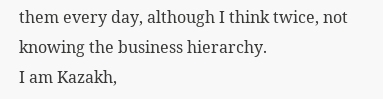them every day, although I think twice, not knowing the business hierarchy.
I am Kazakh,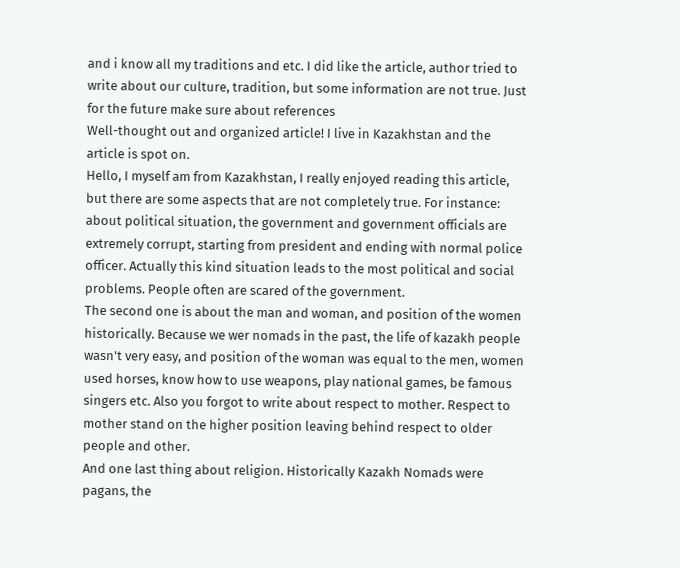and i know all my traditions and etc. I did like the article, author tried to write about our culture, tradition, but some information are not true. Just for the future make sure about references
Well-thought out and organized article! I live in Kazakhstan and the article is spot on.
Hello, I myself am from Kazakhstan, I really enjoyed reading this article, but there are some aspects that are not completely true. For instance: about political situation, the government and government officials are extremely corrupt, starting from president and ending with normal police officer. Actually this kind situation leads to the most political and social problems. People often are scared of the government.
The second one is about the man and woman, and position of the women historically. Because we wer nomads in the past, the life of kazakh people wasn't very easy, and position of the woman was equal to the men, women used horses, know how to use weapons, play national games, be famous singers etc. Also you forgot to write about respect to mother. Respect to mother stand on the higher position leaving behind respect to older people and other.
And one last thing about religion. Historically Kazakh Nomads were pagans, the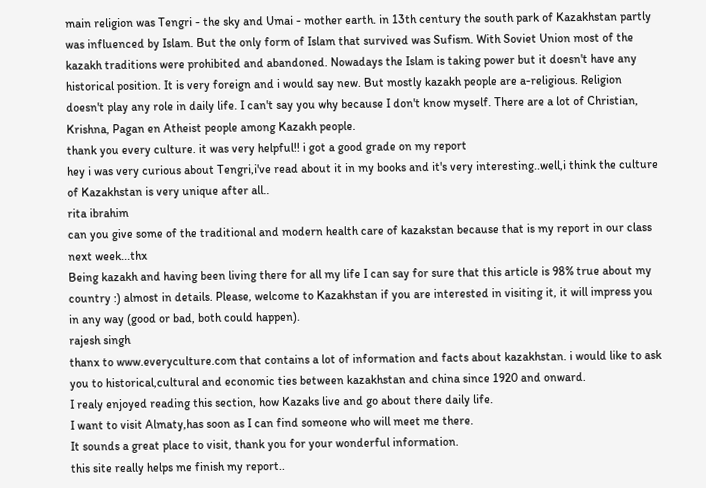main religion was Tengri - the sky and Umai - mother earth. in 13th century the south park of Kazakhstan partly was influenced by Islam. But the only form of Islam that survived was Sufism. With Soviet Union most of the kazakh traditions were prohibited and abandoned. Nowadays the Islam is taking power but it doesn't have any historical position. It is very foreign and i would say new. But mostly kazakh people are a-religious. Religion doesn't play any role in daily life. I can't say you why because I don't know myself. There are a lot of Christian, Krishna, Pagan en Atheist people among Kazakh people.
thank you every culture. it was very helpful!! i got a good grade on my report
hey i was very curious about Tengri,i've read about it in my books and it's very interesting..well,i think the culture of Kazakhstan is very unique after all..
rita ibrahim
can you give some of the traditional and modern health care of kazakstan because that is my report in our class next week...thx
Being kazakh and having been living there for all my life I can say for sure that this article is 98% true about my country :) almost in details. Please, welcome to Kazakhstan if you are interested in visiting it, it will impress you in any way (good or bad, both could happen).
rajesh singh
thanx to www.everyculture.com that contains a lot of information and facts about kazakhstan. i would like to ask you to historical,cultural and economic ties between kazakhstan and china since 1920 and onward.
I realy enjoyed reading this section, how Kazaks live and go about there daily life.
I want to visit Almaty,has soon as I can find someone who will meet me there.
It sounds a great place to visit, thank you for your wonderful information.
this site really helps me finish my report..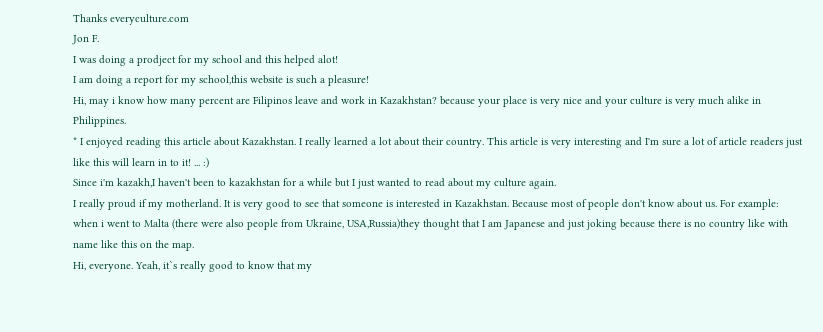Thanks everyculture.com
Jon F.
I was doing a prodject for my school and this helped alot!
I am doing a report for my school,this website is such a pleasure!
Hi, may i know how many percent are Filipinos leave and work in Kazakhstan? because your place is very nice and your culture is very much alike in Philippines.
* I enjoyed reading this article about Kazakhstan. I really learned a lot about their country. This article is very interesting and I'm sure a lot of article readers just like this will learn in to it! ... :)
Since i'm kazakh,I haven't been to kazakhstan for a while but I just wanted to read about my culture again.
I really proud if my motherland. It is very good to see that someone is interested in Kazakhstan. Because most of people don't know about us. For example: when i went to Malta (there were also people from Ukraine, USA,Russia)they thought that I am Japanese and just joking because there is no country like with name like this on the map.
Hi, everyone. Yeah, it`s really good to know that my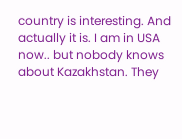country is interesting. And actually it is. I am in USA now.. but nobody knows about Kazakhstan. They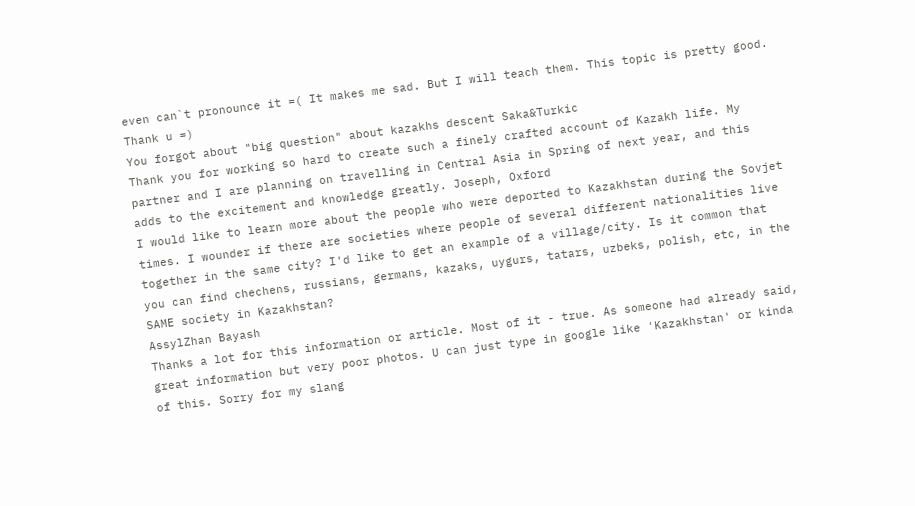even can`t pronounce it =( It makes me sad. But I will teach them. This topic is pretty good. Thank u =)
You forgot about "big question" about kazakhs descent Saka&Turkic
Thank you for working so hard to create such a finely crafted account of Kazakh life. My partner and I are planning on travelling in Central Asia in Spring of next year, and this adds to the excitement and knowledge greatly. Joseph, Oxford
I would like to learn more about the people who were deported to Kazakhstan during the Sovjet times. I wounder if there are societies where people of several different nationalities live together in the same city? I'd like to get an example of a village/city. Is it common that you can find chechens, russians, germans, kazaks, uygurs, tatars, uzbeks, polish, etc, in the SAME society in Kazakhstan?
AssylZhan Bayash
Thanks a lot for this information or article. Most of it - true. As someone had already said, great information but very poor photos. U can just type in google like 'Kazakhstan' or kinda of this. Sorry for my slang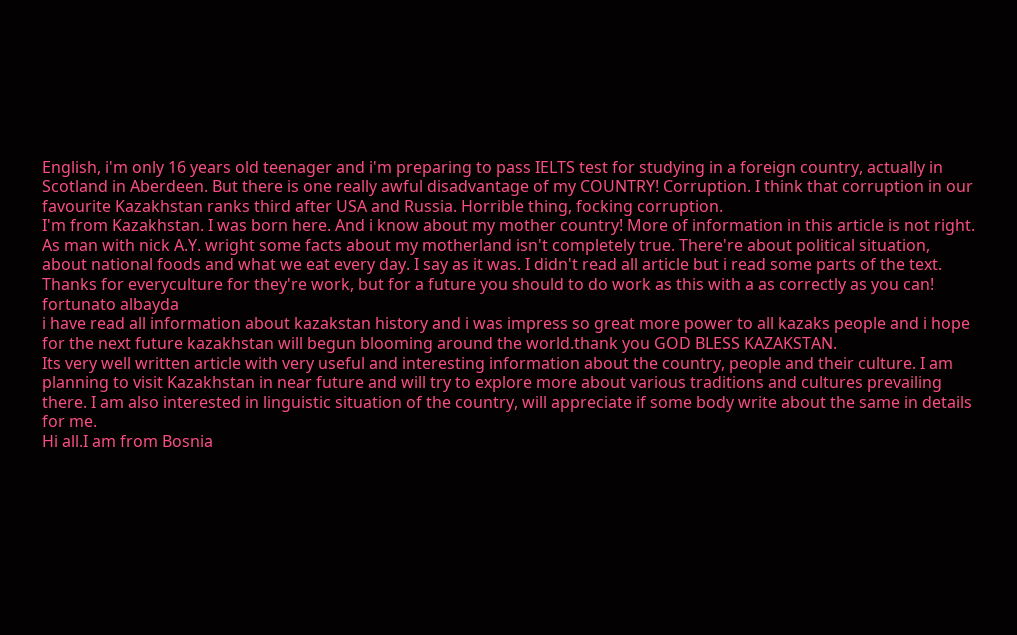English, i'm only 16 years old teenager and i'm preparing to pass IELTS test for studying in a foreign country, actually in Scotland in Aberdeen. But there is one really awful disadvantage of my COUNTRY! Corruption. I think that corruption in our favourite Kazakhstan ranks third after USA and Russia. Horrible thing, focking corruption.
I'm from Kazakhstan. I was born here. And i know about my mother country! More of information in this article is not right. As man with nick A.Y. wright some facts about my motherland isn't completely true. There're about political situation, about national foods and what we eat every day. I say as it was. I didn't read all article but i read some parts of the text. Thanks for everyculture for they're work, but for a future you should to do work as this with a as correctly as you can!
fortunato albayda
i have read all information about kazakstan history and i was impress so great more power to all kazaks people and i hope for the next future kazakhstan will begun blooming around the world.thank you GOD BLESS KAZAKSTAN.
Its very well written article with very useful and interesting information about the country, people and their culture. I am planning to visit Kazakhstan in near future and will try to explore more about various traditions and cultures prevailing there. I am also interested in linguistic situation of the country, will appreciate if some body write about the same in details for me.
Hi all.I am from Bosnia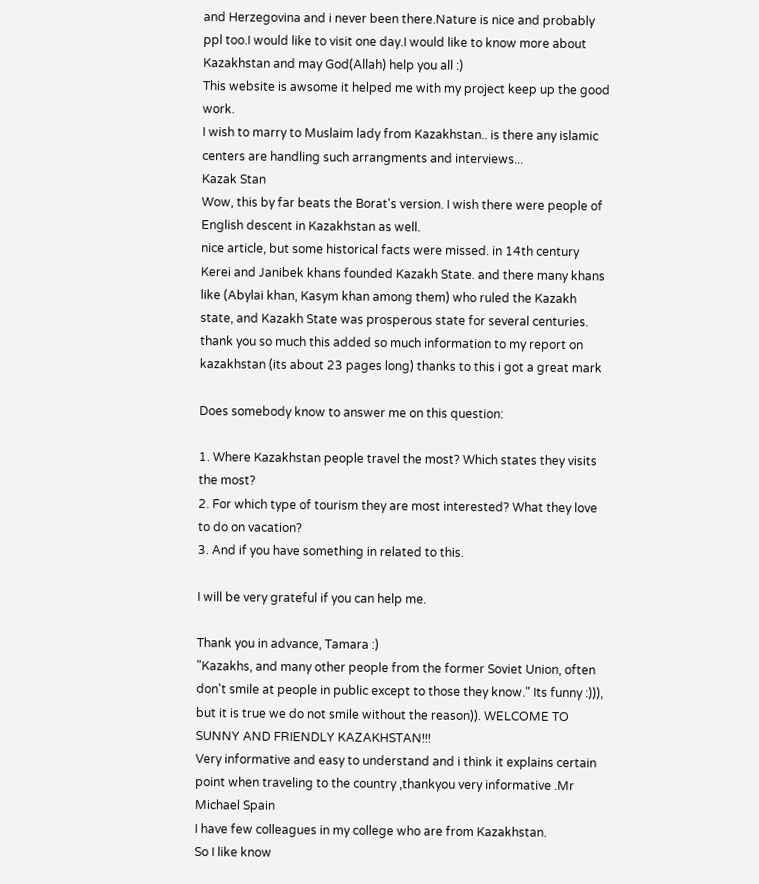and Herzegovina and i never been there.Nature is nice and probably ppl too.I would like to visit one day.I would like to know more about Kazakhstan and may God(Allah) help you all :)
This website is awsome it helped me with my project keep up the good work.
I wish to marry to Muslaim lady from Kazakhstan.. is there any islamic centers are handling such arrangments and interviews...
Kazak Stan
Wow, this by far beats the Borat's version. I wish there were people of English descent in Kazakhstan as well.
nice article, but some historical facts were missed. in 14th century Kerei and Janibek khans founded Kazakh State. and there many khans like (Abylai khan, Kasym khan among them) who ruled the Kazakh state, and Kazakh State was prosperous state for several centuries.
thank you so much this added so much information to my report on kazakhstan (its about 23 pages long) thanks to this i got a great mark

Does somebody know to answer me on this question:

1. Where Kazakhstan people travel the most? Which states they visits the most?
2. For which type of tourism they are most interested? What they love to do on vacation?
3. And if you have something in related to this.

I will be very grateful if you can help me.

Thank you in advance, Tamara :)
"Kazakhs, and many other people from the former Soviet Union, often don't smile at people in public except to those they know." Its funny :))), but it is true we do not smile without the reason)). WELCOME TO SUNNY AND FRIENDLY KAZAKHSTAN!!!
Very informative and easy to understand and i think it explains certain point when traveling to the country ,thankyou very informative .Mr Michael Spain
I have few colleagues in my college who are from Kazakhstan.
So I like know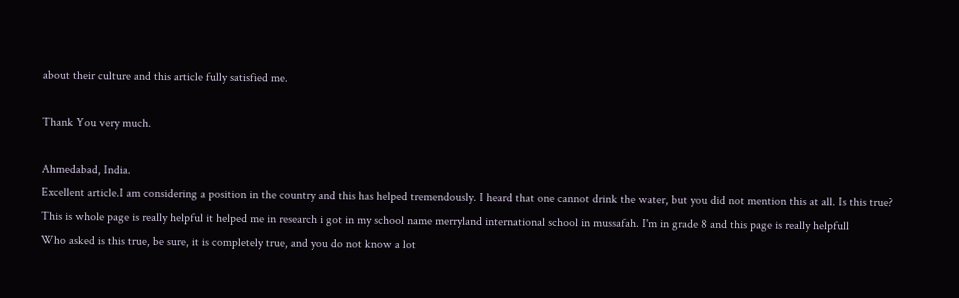about their culture and this article fully satisfied me.

Thank You very much.

Ahmedabad, India.
Excellent article.I am considering a position in the country and this has helped tremendously. I heard that one cannot drink the water, but you did not mention this at all. Is this true?
This is whole page is really helpful it helped me in research i got in my school name merryland international school in mussafah. I'm in grade 8 and this page is really helpfull
Who asked is this true, be sure, it is completely true, and you do not know a lot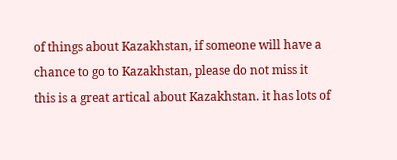of things about Kazakhstan, if someone will have a chance to go to Kazakhstan, please do not miss it
this is a great artical about Kazakhstan. it has lots of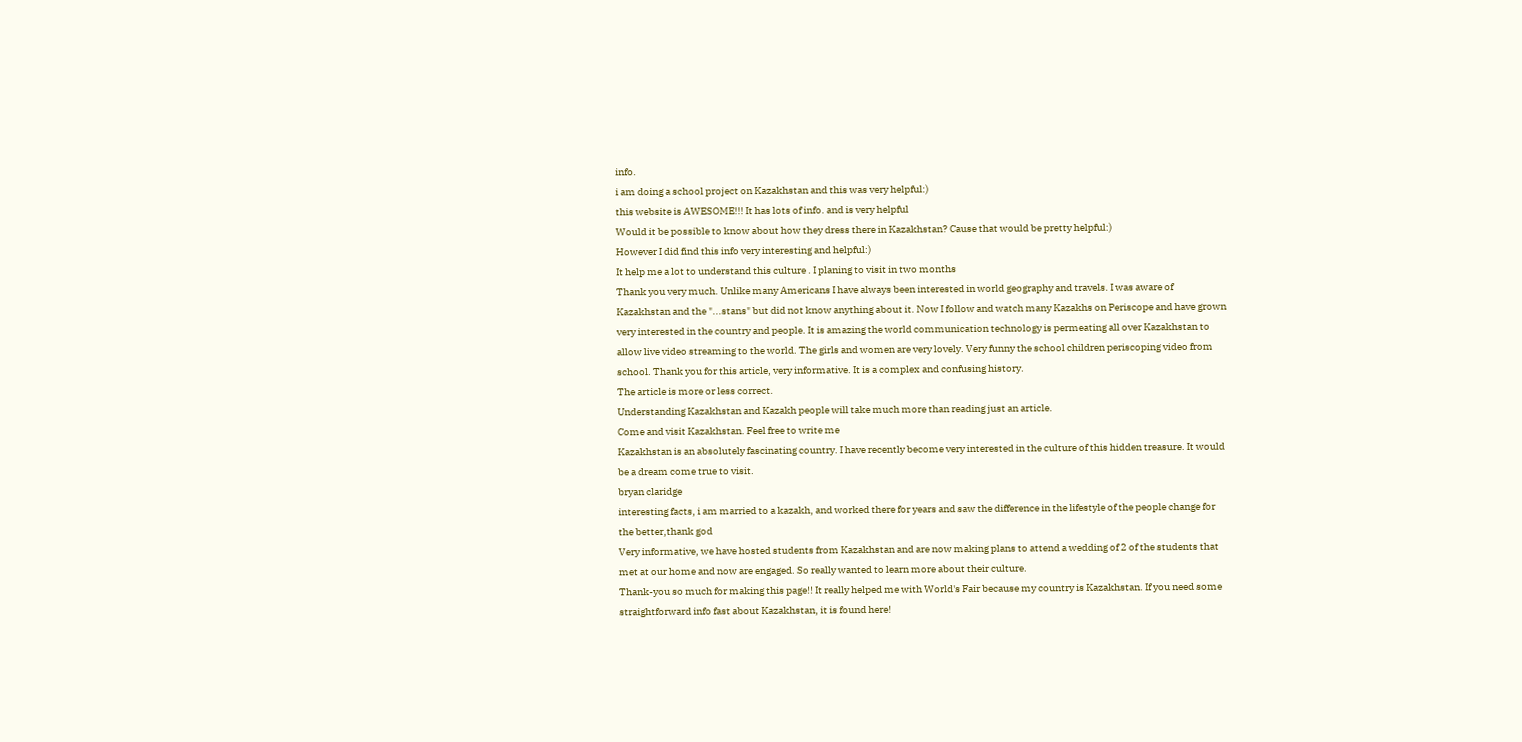info.
i am doing a school project on Kazakhstan and this was very helpful:)
this website is AWESOME!!! It has lots of info. and is very helpful
Would it be possible to know about how they dress there in Kazakhstan? Cause that would be pretty helpful:)
However I did find this info very interesting and helpful:)
It help me a lot to understand this culture . I planing to visit in two months
Thank you very much. Unlike many Americans I have always been interested in world geography and travels. I was aware of Kazakhstan and the "...stans" but did not know anything about it. Now I follow and watch many Kazakhs on Periscope and have grown very interested in the country and people. It is amazing the world communication technology is permeating all over Kazakhstan to allow live video streaming to the world. The girls and women are very lovely. Very funny the school children periscoping video from school. Thank you for this article, very informative. It is a complex and confusing history.
The article is more or less correct.
Understanding Kazakhstan and Kazakh people will take much more than reading just an article.
Come and visit Kazakhstan. Feel free to write me
Kazakhstan is an absolutely fascinating country. I have recently become very interested in the culture of this hidden treasure. It would be a dream come true to visit.
bryan claridge
interesting facts, i am married to a kazakh, and worked there for years and saw the difference in the lifestyle of the people change for the better,thank god
Very informative, we have hosted students from Kazakhstan and are now making plans to attend a wedding of 2 of the students that met at our home and now are engaged. So really wanted to learn more about their culture.
Thank-you so much for making this page!! It really helped me with World's Fair because my country is Kazakhstan. If you need some straightforward info fast about Kazakhstan, it is found here!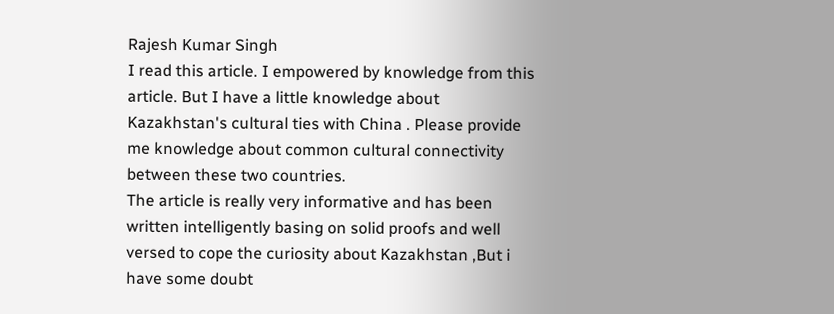Rajesh Kumar Singh
I read this article. I empowered by knowledge from this article. But I have a little knowledge about Kazakhstan's cultural ties with China . Please provide me knowledge about common cultural connectivity between these two countries.
The article is really very informative and has been written intelligently basing on solid proofs and well versed to cope the curiosity about Kazakhstan ,But i have some doubt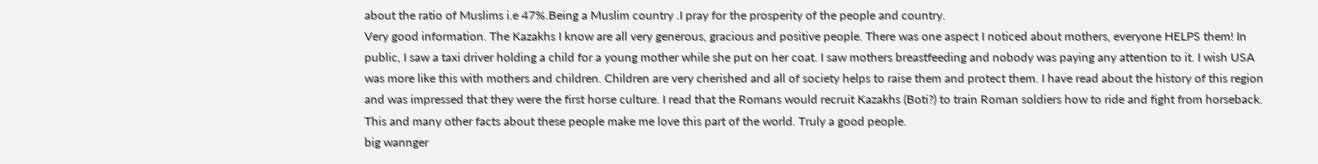about the ratio of Muslims i.e 47%.Being a Muslim country .I pray for the prosperity of the people and country.
Very good information. The Kazakhs I know are all very generous, gracious and positive people. There was one aspect I noticed about mothers, everyone HELPS them! In public, I saw a taxi driver holding a child for a young mother while she put on her coat. I saw mothers breastfeeding and nobody was paying any attention to it. I wish USA was more like this with mothers and children. Children are very cherished and all of society helps to raise them and protect them. I have read about the history of this region and was impressed that they were the first horse culture. I read that the Romans would recruit Kazakhs (Boti?) to train Roman soldiers how to ride and fight from horseback. This and many other facts about these people make me love this part of the world. Truly a good people.
big wannger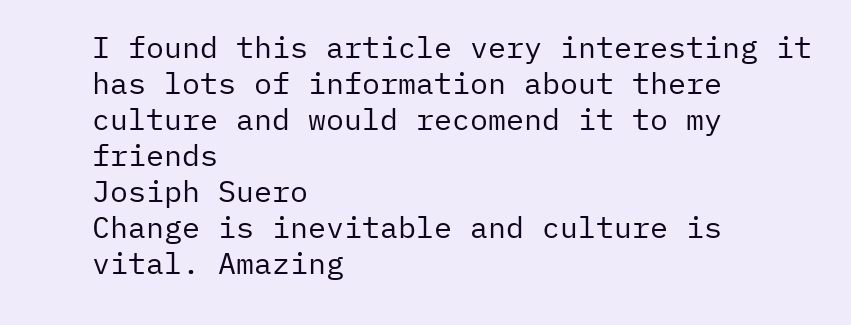I found this article very interesting it has lots of information about there culture and would recomend it to my friends
Josiph Suero
Change is inevitable and culture is vital. Amazing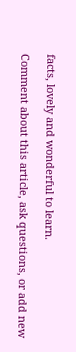facts, lovely and wonderful to learn.

Comment about this article, ask questions, or add new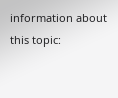information about this topic: